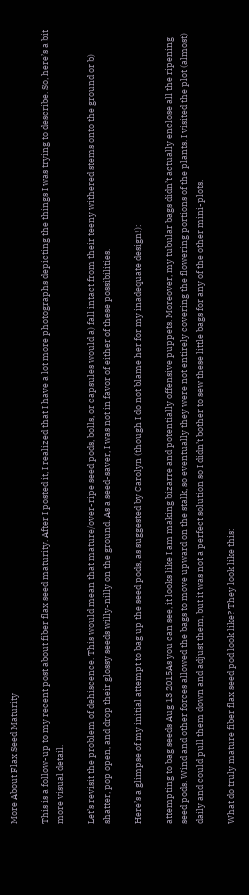More About Flax Seed Maturity

This is a follow-up to my recent post about fiber flax seed maturity. After I posted it, I realized that I have a lot more photographs depicting the things I was trying to describe. So, here’s a bit more visual detail.

Let’s revisit the problem of dehiscence. This would mean that mature/over-ripe seed pods, bolls, or capsules would a) fall intact from their teeny withered stems onto the ground or b) shatter, pop open, and drop their glossy seeds willy-nilly on the ground. As a seed-saver, I was not in favor of either of these possibilities.

Here’s a glimpse of my initial attempt to bag up the seed pods, as suggested by Carolyn (though I do not blame her for my inadequate design!):

attempting to bag seeds Aug 13 2015As you can see, it looks like I am making bizarre and potentially offensive puppets. Moreover, my tubular bags didn’t actually enclose all the ripening seed pods. Wind and other forces allowed the bags to move upward on the stalk, so eventually they were not entirely covering the flowering portions of the plants. I visited the plot (almost) daily and could pull them down and adjust them, but it was not a perfect solution so I didn’t bother to sew these little bags for any of the other mini-plots.

What do truly mature fiber flax seed pod look like? They look like this: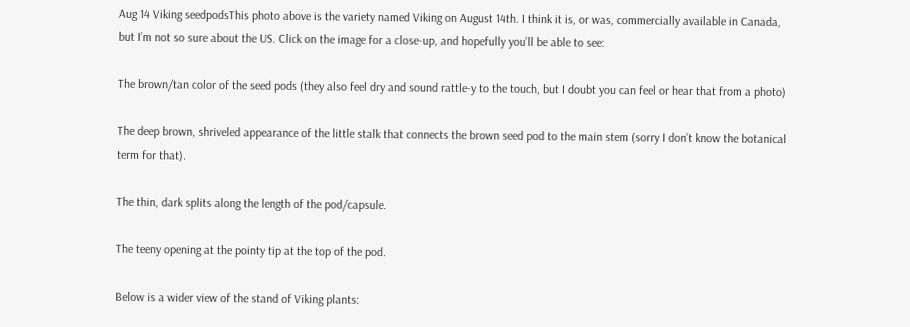Aug 14 Viking seedpodsThis photo above is the variety named Viking on August 14th. I think it is, or was, commercially available in Canada, but I’m not so sure about the US. Click on the image for a close-up, and hopefully you’ll be able to see:

The brown/tan color of the seed pods (they also feel dry and sound rattle-y to the touch, but I doubt you can feel or hear that from a photo)

The deep brown, shriveled appearance of the little stalk that connects the brown seed pod to the main stem (sorry I don’t know the botanical term for that).

The thin, dark splits along the length of the pod/capsule.

The teeny opening at the pointy tip at the top of the pod.

Below is a wider view of the stand of Viking plants: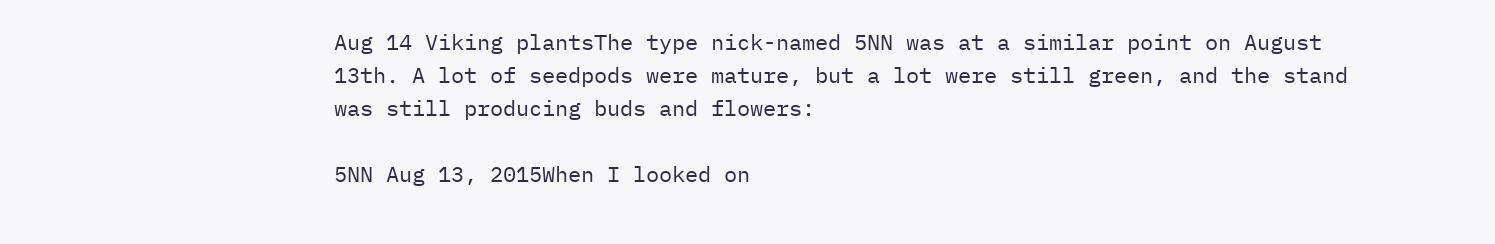Aug 14 Viking plantsThe type nick-named 5NN was at a similar point on August 13th. A lot of seedpods were mature, but a lot were still green, and the stand was still producing buds and flowers:

5NN Aug 13, 2015When I looked on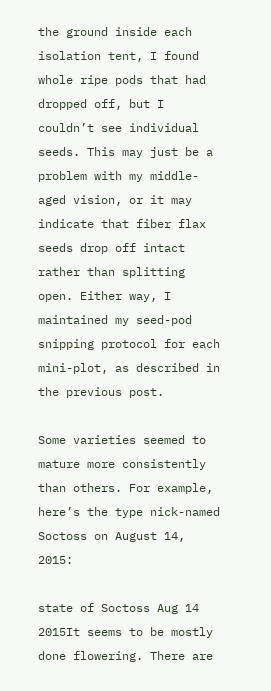the ground inside each isolation tent, I found whole ripe pods that had dropped off, but I couldn’t see individual seeds. This may just be a problem with my middle-aged vision, or it may indicate that fiber flax seeds drop off intact rather than splitting open. Either way, I maintained my seed-pod snipping protocol for each mini-plot, as described in the previous post.

Some varieties seemed to mature more consistently than others. For example, here’s the type nick-named Soctoss on August 14, 2015:

state of Soctoss Aug 14 2015It seems to be mostly done flowering. There are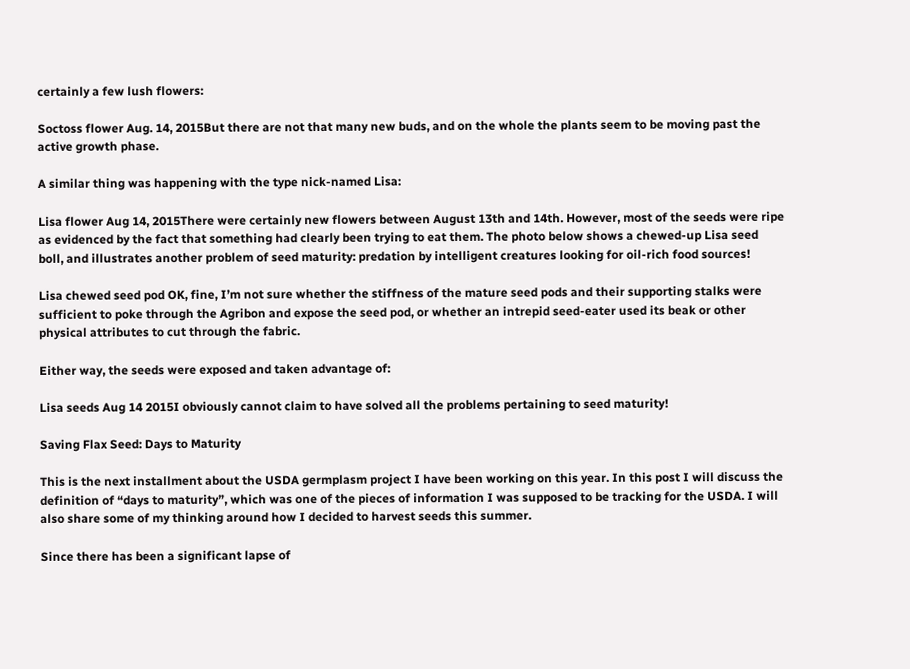certainly a few lush flowers:

Soctoss flower Aug. 14, 2015But there are not that many new buds, and on the whole the plants seem to be moving past the active growth phase.

A similar thing was happening with the type nick-named Lisa:

Lisa flower Aug 14, 2015There were certainly new flowers between August 13th and 14th. However, most of the seeds were ripe as evidenced by the fact that something had clearly been trying to eat them. The photo below shows a chewed-up Lisa seed boll, and illustrates another problem of seed maturity: predation by intelligent creatures looking for oil-rich food sources!

Lisa chewed seed pod OK, fine, I’m not sure whether the stiffness of the mature seed pods and their supporting stalks were sufficient to poke through the Agribon and expose the seed pod, or whether an intrepid seed-eater used its beak or other physical attributes to cut through the fabric.

Either way, the seeds were exposed and taken advantage of:

Lisa seeds Aug 14 2015I obviously cannot claim to have solved all the problems pertaining to seed maturity!

Saving Flax Seed: Days to Maturity

This is the next installment about the USDA germplasm project I have been working on this year. In this post I will discuss the definition of “days to maturity”, which was one of the pieces of information I was supposed to be tracking for the USDA. I will also share some of my thinking around how I decided to harvest seeds this summer.

Since there has been a significant lapse of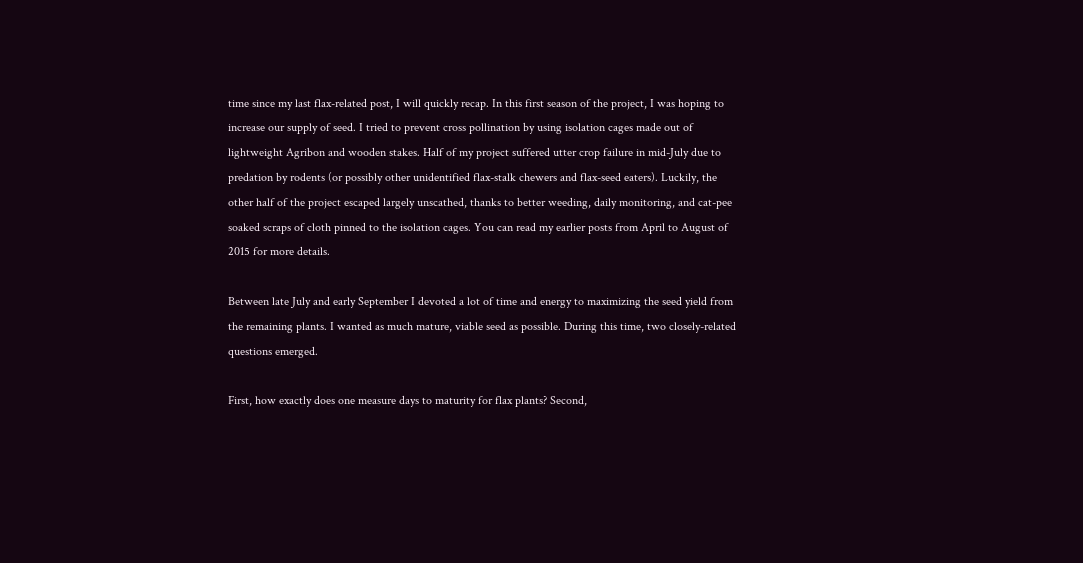time since my last flax-related post, I will quickly recap. In this first season of the project, I was hoping to increase our supply of seed. I tried to prevent cross pollination by using isolation cages made out of lightweight Agribon and wooden stakes. Half of my project suffered utter crop failure in mid-July due to predation by rodents (or possibly other unidentified flax-stalk chewers and flax-seed eaters). Luckily, the other half of the project escaped largely unscathed, thanks to better weeding, daily monitoring, and cat-pee soaked scraps of cloth pinned to the isolation cages. You can read my earlier posts from April to August of 2015 for more details.

Between late July and early September I devoted a lot of time and energy to maximizing the seed yield from the remaining plants. I wanted as much mature, viable seed as possible. During this time, two closely-related questions emerged.

First, how exactly does one measure days to maturity for flax plants? Second,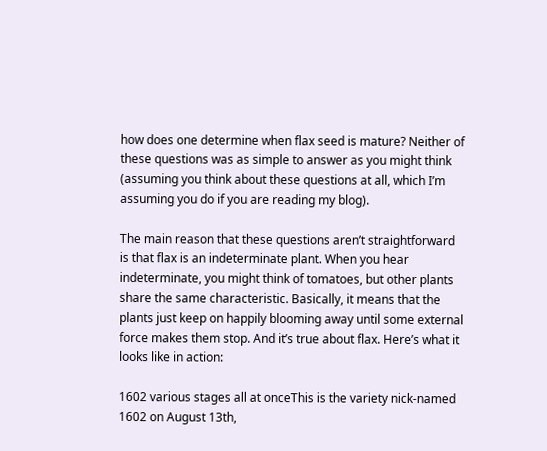how does one determine when flax seed is mature? Neither of these questions was as simple to answer as you might think (assuming you think about these questions at all, which I’m assuming you do if you are reading my blog).

The main reason that these questions aren’t straightforward is that flax is an indeterminate plant. When you hear indeterminate, you might think of tomatoes, but other plants share the same characteristic. Basically, it means that the plants just keep on happily blooming away until some external force makes them stop. And it’s true about flax. Here’s what it looks like in action:

1602 various stages all at onceThis is the variety nick-named 1602 on August 13th,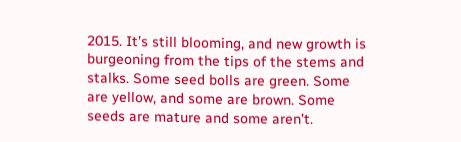2015. It’s still blooming, and new growth is burgeoning from the tips of the stems and stalks. Some seed bolls are green. Some are yellow, and some are brown. Some seeds are mature and some aren’t.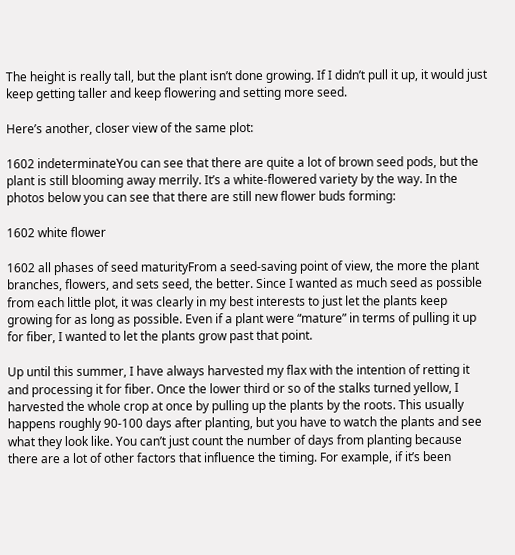The height is really tall, but the plant isn’t done growing. If I didn’t pull it up, it would just keep getting taller and keep flowering and setting more seed.

Here’s another, closer view of the same plot:

1602 indeterminateYou can see that there are quite a lot of brown seed pods, but the plant is still blooming away merrily. It’s a white-flowered variety by the way. In the photos below you can see that there are still new flower buds forming:

1602 white flower

1602 all phases of seed maturityFrom a seed-saving point of view, the more the plant branches, flowers, and sets seed, the better. Since I wanted as much seed as possible from each little plot, it was clearly in my best interests to just let the plants keep growing for as long as possible. Even if a plant were “mature” in terms of pulling it up for fiber, I wanted to let the plants grow past that point.

Up until this summer, I have always harvested my flax with the intention of retting it and processing it for fiber. Once the lower third or so of the stalks turned yellow, I harvested the whole crop at once by pulling up the plants by the roots. This usually happens roughly 90-100 days after planting, but you have to watch the plants and see what they look like. You can’t just count the number of days from planting because there are a lot of other factors that influence the timing. For example, if it’s been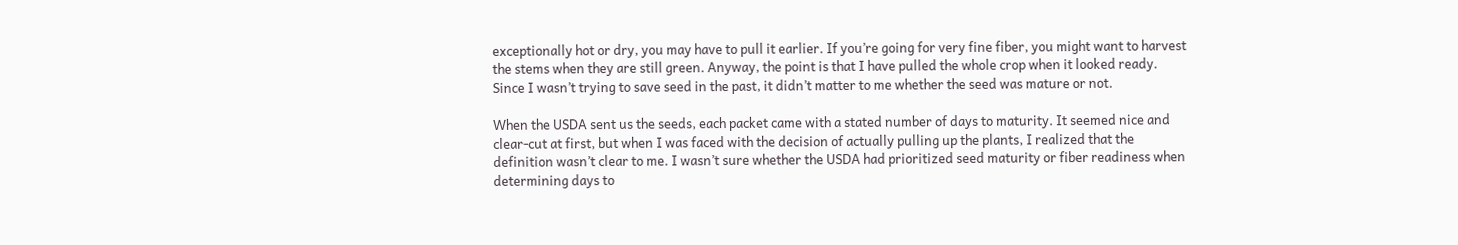exceptionally hot or dry, you may have to pull it earlier. If you’re going for very fine fiber, you might want to harvest the stems when they are still green. Anyway, the point is that I have pulled the whole crop when it looked ready. Since I wasn’t trying to save seed in the past, it didn’t matter to me whether the seed was mature or not.

When the USDA sent us the seeds, each packet came with a stated number of days to maturity. It seemed nice and clear-cut at first, but when I was faced with the decision of actually pulling up the plants, I realized that the definition wasn’t clear to me. I wasn’t sure whether the USDA had prioritized seed maturity or fiber readiness when determining days to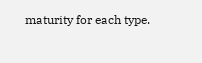maturity for each type.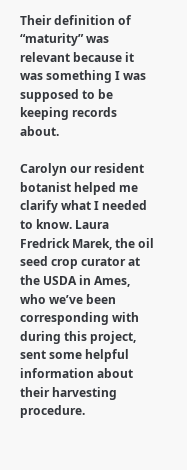Their definition of “maturity” was relevant because it was something I was supposed to be keeping records about.

Carolyn our resident botanist helped me clarify what I needed to know. Laura Fredrick Marek, the oil seed crop curator at the USDA in Ames, who we’ve been corresponding with during this project, sent some helpful information about their harvesting procedure.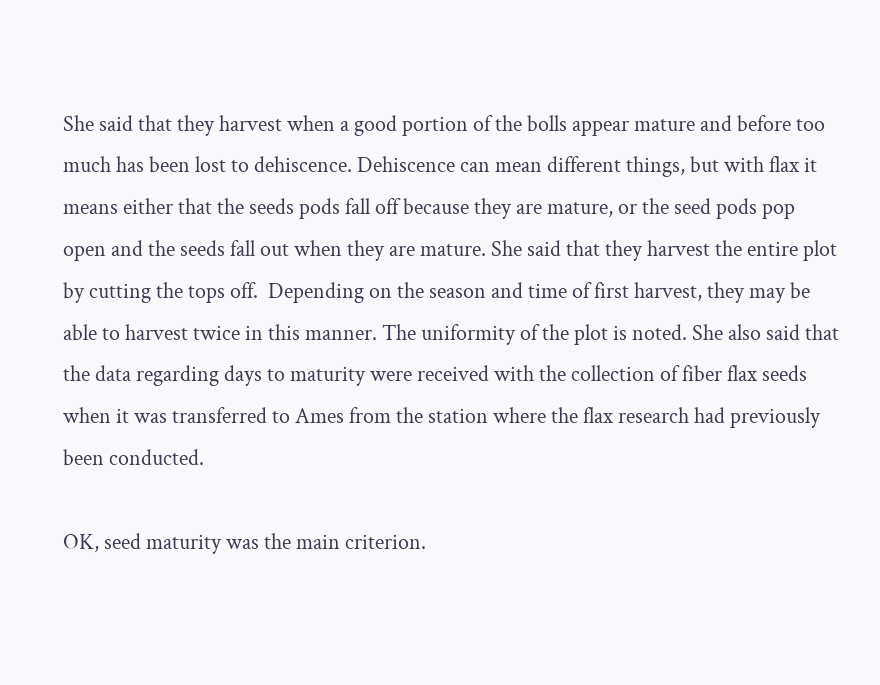She said that they harvest when a good portion of the bolls appear mature and before too much has been lost to dehiscence. Dehiscence can mean different things, but with flax it means either that the seeds pods fall off because they are mature, or the seed pods pop open and the seeds fall out when they are mature. She said that they harvest the entire plot by cutting the tops off.  Depending on the season and time of first harvest, they may be able to harvest twice in this manner. The uniformity of the plot is noted. She also said that the data regarding days to maturity were received with the collection of fiber flax seeds when it was transferred to Ames from the station where the flax research had previously been conducted.

OK, seed maturity was the main criterion.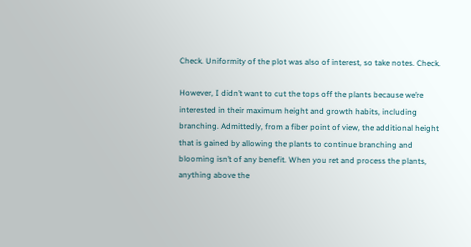Check. Uniformity of the plot was also of interest, so take notes. Check.

However, I didn’t want to cut the tops off the plants because we’re interested in their maximum height and growth habits, including branching. Admittedly, from a fiber point of view, the additional height that is gained by allowing the plants to continue branching and blooming isn’t of any benefit. When you ret and process the plants, anything above the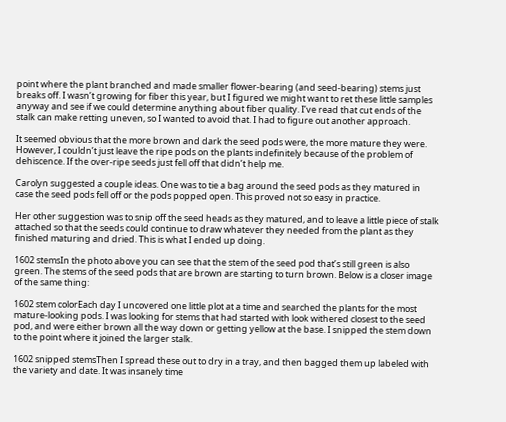point where the plant branched and made smaller flower-bearing (and seed-bearing) stems just breaks off. I wasn’t growing for fiber this year, but I figured we might want to ret these little samples anyway and see if we could determine anything about fiber quality. I’ve read that cut ends of the stalk can make retting uneven, so I wanted to avoid that. I had to figure out another approach.

It seemed obvious that the more brown and dark the seed pods were, the more mature they were. However, I couldn’t just leave the ripe pods on the plants indefinitely because of the problem of dehiscence. If the over-ripe seeds just fell off that didn’t help me.

Carolyn suggested a couple ideas. One was to tie a bag around the seed pods as they matured in case the seed pods fell off or the pods popped open. This proved not so easy in practice.

Her other suggestion was to snip off the seed heads as they matured, and to leave a little piece of stalk attached so that the seeds could continue to draw whatever they needed from the plant as they finished maturing and dried. This is what I ended up doing.

1602 stemsIn the photo above you can see that the stem of the seed pod that’s still green is also green. The stems of the seed pods that are brown are starting to turn brown. Below is a closer image of the same thing:

1602 stem colorEach day I uncovered one little plot at a time and searched the plants for the most mature-looking pods. I was looking for stems that had started with look withered closest to the seed pod, and were either brown all the way down or getting yellow at the base. I snipped the stem down to the point where it joined the larger stalk.

1602 snipped stemsThen I spread these out to dry in a tray, and then bagged them up labeled with the variety and date. It was insanely time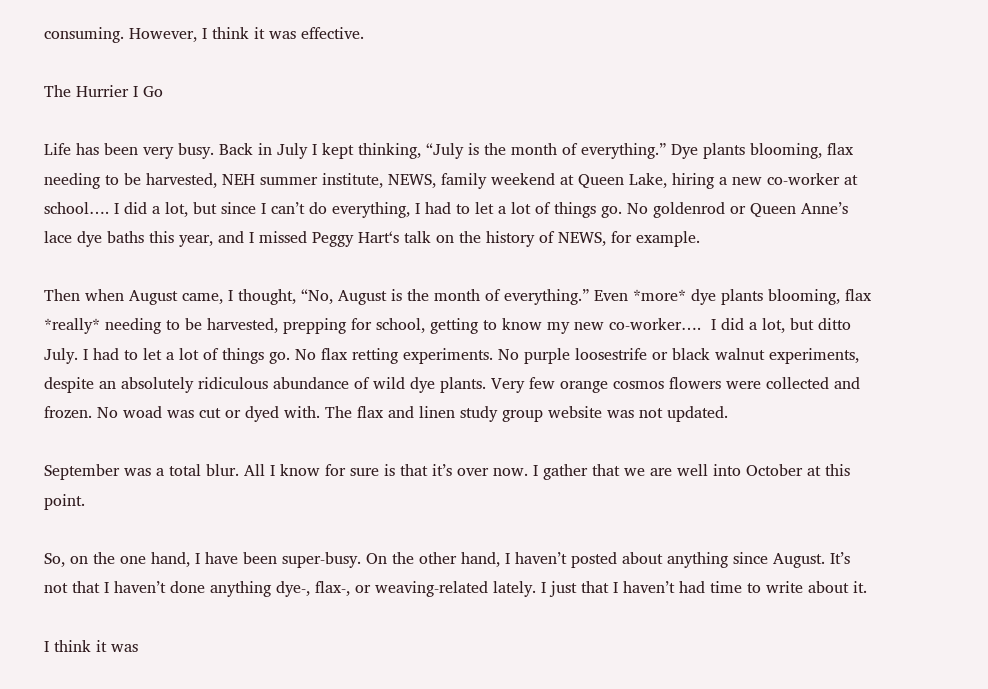consuming. However, I think it was effective.

The Hurrier I Go

Life has been very busy. Back in July I kept thinking, “July is the month of everything.” Dye plants blooming, flax needing to be harvested, NEH summer institute, NEWS, family weekend at Queen Lake, hiring a new co-worker at school…. I did a lot, but since I can’t do everything, I had to let a lot of things go. No goldenrod or Queen Anne’s lace dye baths this year, and I missed Peggy Hart‘s talk on the history of NEWS, for example.

Then when August came, I thought, “No, August is the month of everything.” Even *more* dye plants blooming, flax *really* needing to be harvested, prepping for school, getting to know my new co-worker….  I did a lot, but ditto July. I had to let a lot of things go. No flax retting experiments. No purple loosestrife or black walnut experiments, despite an absolutely ridiculous abundance of wild dye plants. Very few orange cosmos flowers were collected and frozen. No woad was cut or dyed with. The flax and linen study group website was not updated.

September was a total blur. All I know for sure is that it’s over now. I gather that we are well into October at this point.

So, on the one hand, I have been super-busy. On the other hand, I haven’t posted about anything since August. It’s not that I haven’t done anything dye-, flax-, or weaving-related lately. I just that I haven’t had time to write about it.

I think it was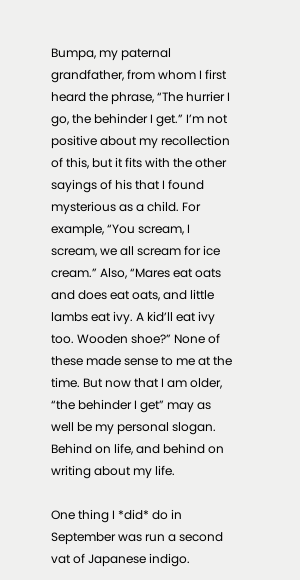Bumpa, my paternal grandfather, from whom I first heard the phrase, “The hurrier I go, the behinder I get.” I’m not positive about my recollection of this, but it fits with the other sayings of his that I found mysterious as a child. For example, “You scream, I scream, we all scream for ice cream.” Also, “Mares eat oats and does eat oats, and little lambs eat ivy. A kid’ll eat ivy too. Wooden shoe?” None of these made sense to me at the time. But now that I am older, “the behinder I get” may as well be my personal slogan. Behind on life, and behind on writing about my life.

One thing I *did* do in September was run a second vat of Japanese indigo.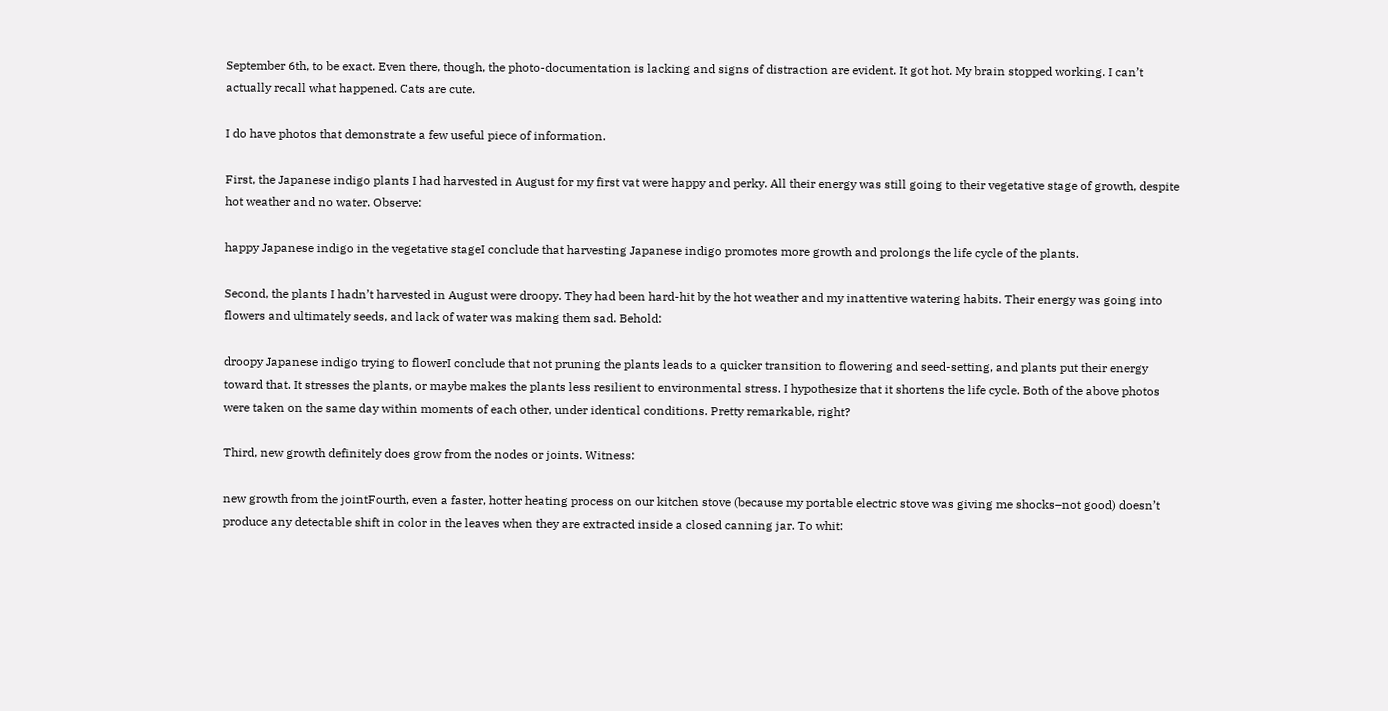September 6th, to be exact. Even there, though, the photo-documentation is lacking and signs of distraction are evident. It got hot. My brain stopped working. I can’t actually recall what happened. Cats are cute.

I do have photos that demonstrate a few useful piece of information.

First, the Japanese indigo plants I had harvested in August for my first vat were happy and perky. All their energy was still going to their vegetative stage of growth, despite hot weather and no water. Observe:

happy Japanese indigo in the vegetative stageI conclude that harvesting Japanese indigo promotes more growth and prolongs the life cycle of the plants.

Second, the plants I hadn’t harvested in August were droopy. They had been hard-hit by the hot weather and my inattentive watering habits. Their energy was going into flowers and ultimately seeds, and lack of water was making them sad. Behold:

droopy Japanese indigo trying to flowerI conclude that not pruning the plants leads to a quicker transition to flowering and seed-setting, and plants put their energy toward that. It stresses the plants, or maybe makes the plants less resilient to environmental stress. I hypothesize that it shortens the life cycle. Both of the above photos were taken on the same day within moments of each other, under identical conditions. Pretty remarkable, right?

Third, new growth definitely does grow from the nodes or joints. Witness:

new growth from the jointFourth, even a faster, hotter heating process on our kitchen stove (because my portable electric stove was giving me shocks–not good) doesn’t produce any detectable shift in color in the leaves when they are extracted inside a closed canning jar. To whit: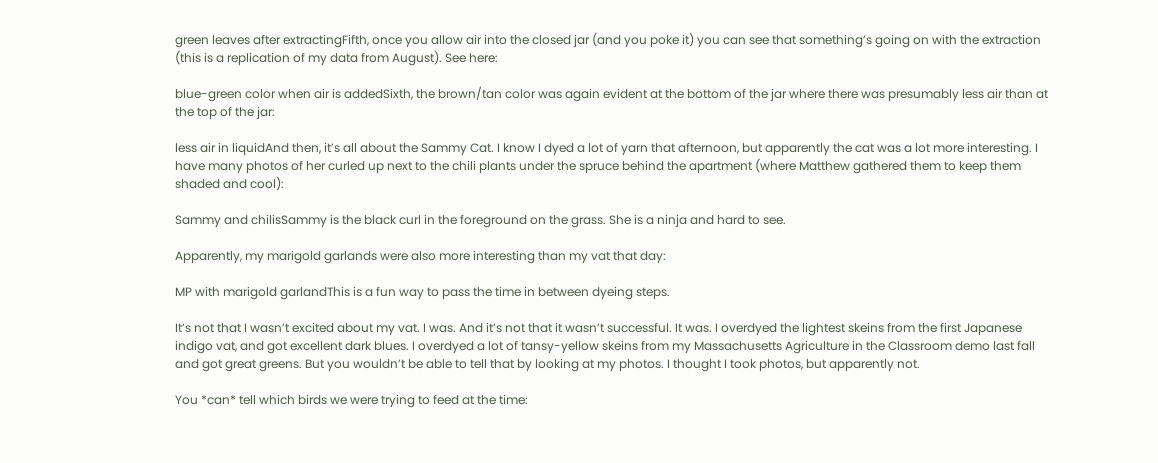green leaves after extractingFifth, once you allow air into the closed jar (and you poke it) you can see that something’s going on with the extraction (this is a replication of my data from August). See here:

blue-green color when air is addedSixth, the brown/tan color was again evident at the bottom of the jar where there was presumably less air than at the top of the jar:

less air in liquidAnd then, it’s all about the Sammy Cat. I know I dyed a lot of yarn that afternoon, but apparently the cat was a lot more interesting. I have many photos of her curled up next to the chili plants under the spruce behind the apartment (where Matthew gathered them to keep them shaded and cool):

Sammy and chilisSammy is the black curl in the foreground on the grass. She is a ninja and hard to see.

Apparently, my marigold garlands were also more interesting than my vat that day:

MP with marigold garlandThis is a fun way to pass the time in between dyeing steps.

It’s not that I wasn’t excited about my vat. I was. And it’s not that it wasn’t successful. It was. I overdyed the lightest skeins from the first Japanese indigo vat, and got excellent dark blues. I overdyed a lot of tansy-yellow skeins from my Massachusetts Agriculture in the Classroom demo last fall and got great greens. But you wouldn’t be able to tell that by looking at my photos. I thought I took photos, but apparently not.

You *can* tell which birds we were trying to feed at the time: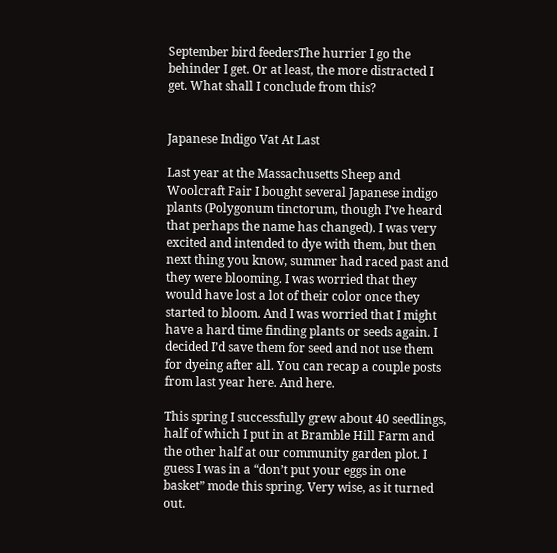September bird feedersThe hurrier I go the behinder I get. Or at least, the more distracted I get. What shall I conclude from this?


Japanese Indigo Vat At Last

Last year at the Massachusetts Sheep and Woolcraft Fair I bought several Japanese indigo plants (Polygonum tinctorum, though I’ve heard that perhaps the name has changed). I was very excited and intended to dye with them, but then next thing you know, summer had raced past and they were blooming. I was worried that they would have lost a lot of their color once they started to bloom. And I was worried that I might have a hard time finding plants or seeds again. I decided I’d save them for seed and not use them for dyeing after all. You can recap a couple posts from last year here. And here.

This spring I successfully grew about 40 seedlings, half of which I put in at Bramble Hill Farm and the other half at our community garden plot. I guess I was in a “don’t put your eggs in one basket” mode this spring. Very wise, as it turned out.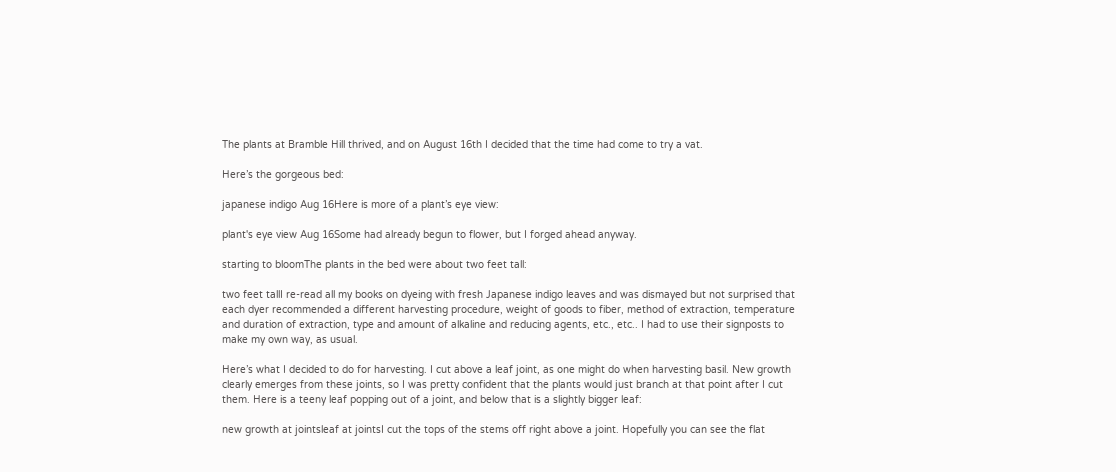The plants at Bramble Hill thrived, and on August 16th I decided that the time had come to try a vat.

Here’s the gorgeous bed:

japanese indigo Aug 16Here is more of a plant’s eye view:

plant's eye view Aug 16Some had already begun to flower, but I forged ahead anyway.

starting to bloomThe plants in the bed were about two feet tall:

two feet tallI re-read all my books on dyeing with fresh Japanese indigo leaves and was dismayed but not surprised that each dyer recommended a different harvesting procedure, weight of goods to fiber, method of extraction, temperature and duration of extraction, type and amount of alkaline and reducing agents, etc., etc.. I had to use their signposts to make my own way, as usual.

Here’s what I decided to do for harvesting. I cut above a leaf joint, as one might do when harvesting basil. New growth clearly emerges from these joints, so I was pretty confident that the plants would just branch at that point after I cut them. Here is a teeny leaf popping out of a joint, and below that is a slightly bigger leaf:

new growth at jointsleaf at jointsI cut the tops of the stems off right above a joint. Hopefully you can see the flat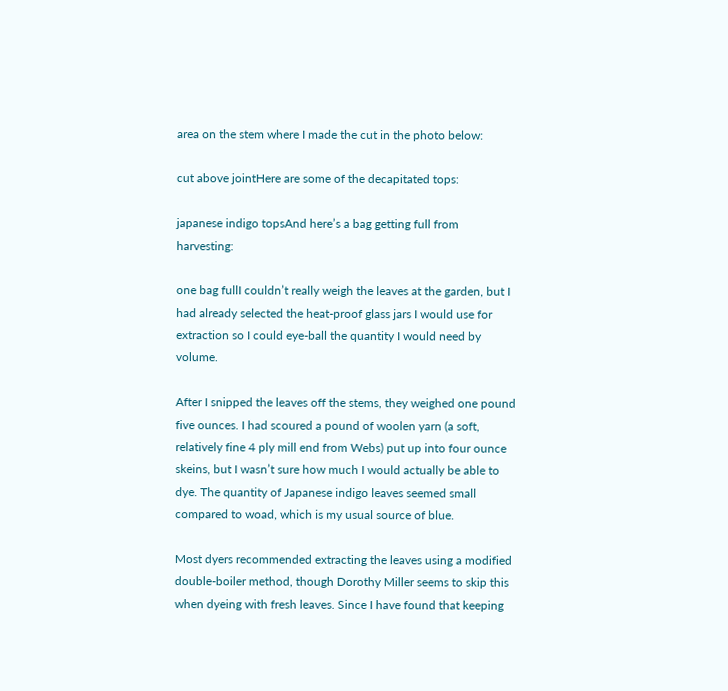area on the stem where I made the cut in the photo below:

cut above jointHere are some of the decapitated tops:

japanese indigo topsAnd here’s a bag getting full from harvesting:

one bag fullI couldn’t really weigh the leaves at the garden, but I had already selected the heat-proof glass jars I would use for extraction so I could eye-ball the quantity I would need by volume.

After I snipped the leaves off the stems, they weighed one pound five ounces. I had scoured a pound of woolen yarn (a soft, relatively fine 4 ply mill end from Webs) put up into four ounce skeins, but I wasn’t sure how much I would actually be able to dye. The quantity of Japanese indigo leaves seemed small compared to woad, which is my usual source of blue.

Most dyers recommended extracting the leaves using a modified double-boiler method, though Dorothy Miller seems to skip this when dyeing with fresh leaves. Since I have found that keeping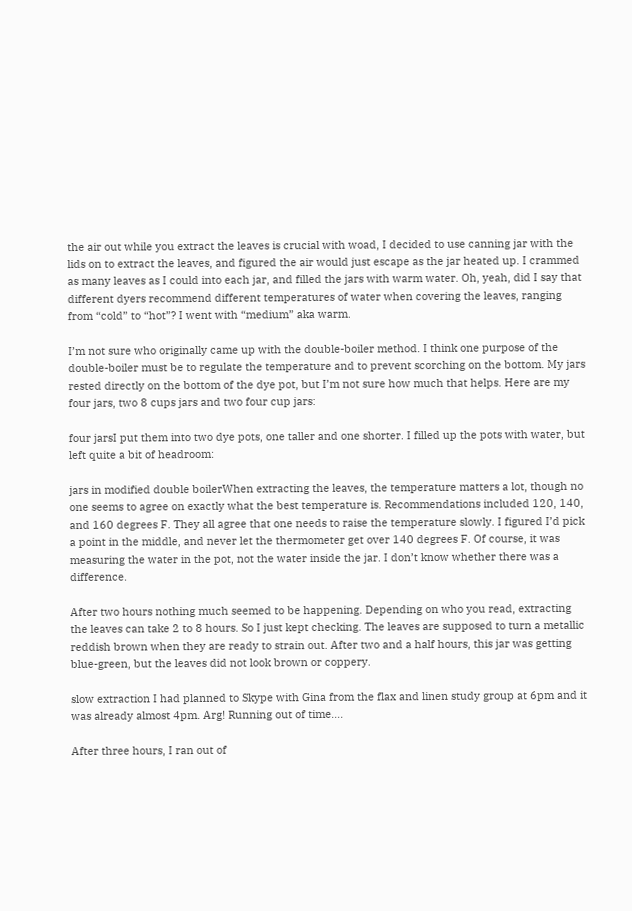the air out while you extract the leaves is crucial with woad, I decided to use canning jar with the lids on to extract the leaves, and figured the air would just escape as the jar heated up. I crammed as many leaves as I could into each jar, and filled the jars with warm water. Oh, yeah, did I say that different dyers recommend different temperatures of water when covering the leaves, ranging from “cold” to “hot”? I went with “medium” aka warm.

I’m not sure who originally came up with the double-boiler method. I think one purpose of the double-boiler must be to regulate the temperature and to prevent scorching on the bottom. My jars rested directly on the bottom of the dye pot, but I’m not sure how much that helps. Here are my four jars, two 8 cups jars and two four cup jars:

four jarsI put them into two dye pots, one taller and one shorter. I filled up the pots with water, but left quite a bit of headroom:

jars in modified double boilerWhen extracting the leaves, the temperature matters a lot, though no one seems to agree on exactly what the best temperature is. Recommendations included 120, 140, and 160 degrees F. They all agree that one needs to raise the temperature slowly. I figured I’d pick a point in the middle, and never let the thermometer get over 140 degrees F. Of course, it was measuring the water in the pot, not the water inside the jar. I don’t know whether there was a difference.

After two hours nothing much seemed to be happening. Depending on who you read, extracting the leaves can take 2 to 8 hours. So I just kept checking. The leaves are supposed to turn a metallic reddish brown when they are ready to strain out. After two and a half hours, this jar was getting blue-green, but the leaves did not look brown or coppery.

slow extraction I had planned to Skype with Gina from the flax and linen study group at 6pm and it was already almost 4pm. Arg! Running out of time….

After three hours, I ran out of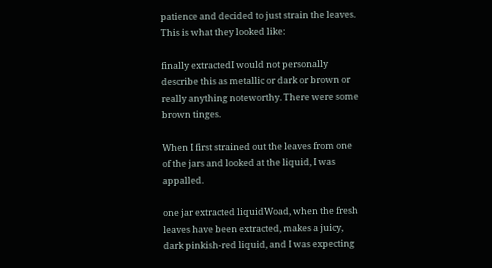patience and decided to just strain the leaves. This is what they looked like:

finally extractedI would not personally describe this as metallic or dark or brown or really anything noteworthy. There were some brown tinges.

When I first strained out the leaves from one of the jars and looked at the liquid, I was appalled.

one jar extracted liquidWoad, when the fresh leaves have been extracted, makes a juicy, dark pinkish-red liquid, and I was expecting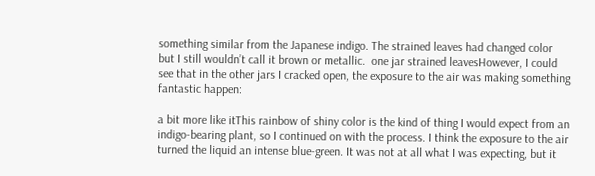something similar from the Japanese indigo. The strained leaves had changed color but I still wouldn’t call it brown or metallic.  one jar strained leavesHowever, I could see that in the other jars I cracked open, the exposure to the air was making something fantastic happen:

a bit more like itThis rainbow of shiny color is the kind of thing I would expect from an indigo-bearing plant, so I continued on with the process. I think the exposure to the air turned the liquid an intense blue-green. It was not at all what I was expecting, but it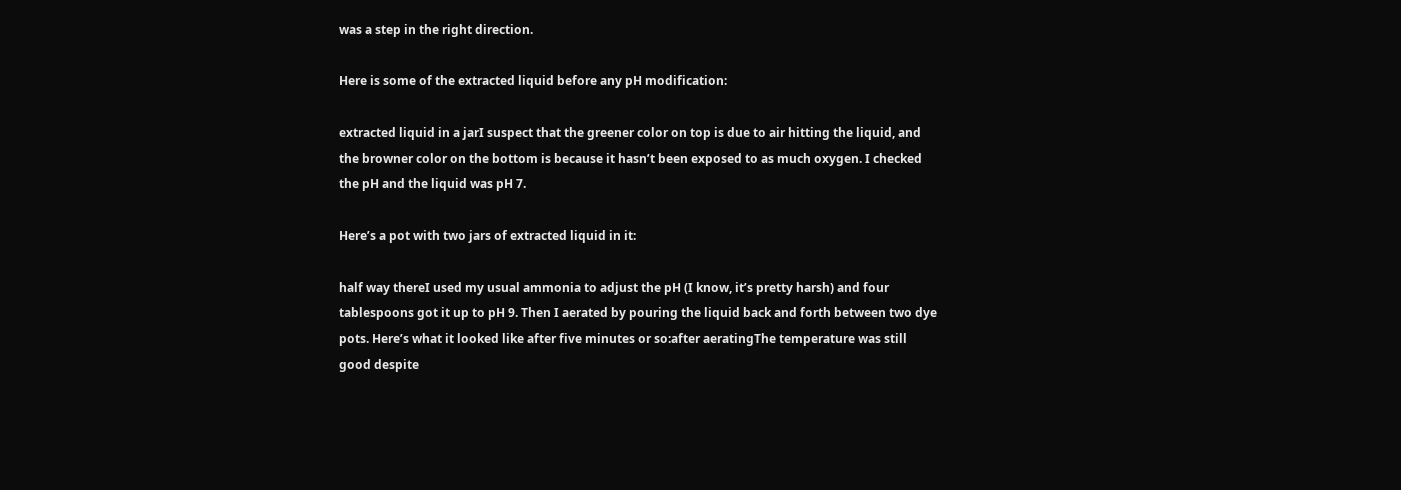was a step in the right direction.

Here is some of the extracted liquid before any pH modification:

extracted liquid in a jarI suspect that the greener color on top is due to air hitting the liquid, and the browner color on the bottom is because it hasn’t been exposed to as much oxygen. I checked the pH and the liquid was pH 7.

Here’s a pot with two jars of extracted liquid in it:

half way thereI used my usual ammonia to adjust the pH (I know, it’s pretty harsh) and four tablespoons got it up to pH 9. Then I aerated by pouring the liquid back and forth between two dye pots. Here’s what it looked like after five minutes or so:after aeratingThe temperature was still good despite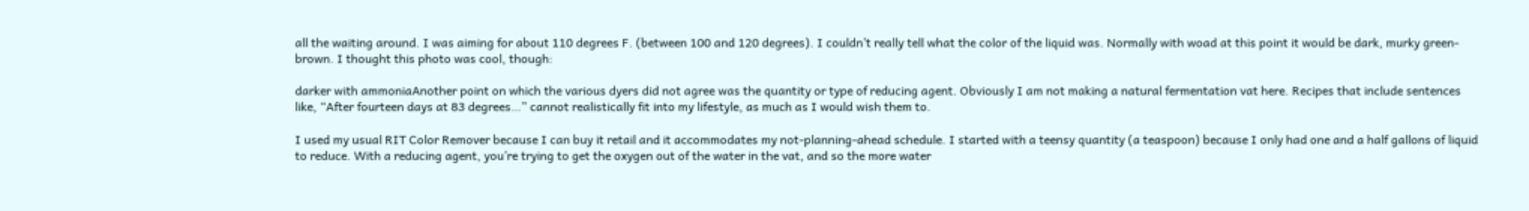all the waiting around. I was aiming for about 110 degrees F. (between 100 and 120 degrees). I couldn’t really tell what the color of the liquid was. Normally with woad at this point it would be dark, murky green-brown. I thought this photo was cool, though:

darker with ammoniaAnother point on which the various dyers did not agree was the quantity or type of reducing agent. Obviously I am not making a natural fermentation vat here. Recipes that include sentences like, “After fourteen days at 83 degrees…” cannot realistically fit into my lifestyle, as much as I would wish them to.

I used my usual RIT Color Remover because I can buy it retail and it accommodates my not-planning-ahead schedule. I started with a teensy quantity (a teaspoon) because I only had one and a half gallons of liquid to reduce. With a reducing agent, you’re trying to get the oxygen out of the water in the vat, and so the more water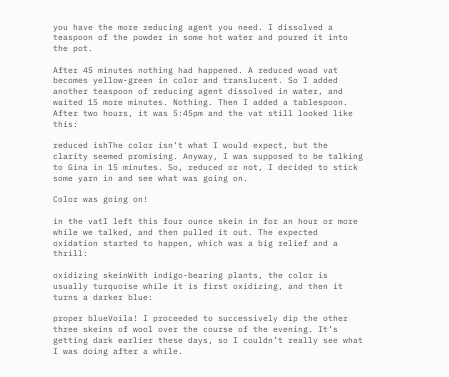you have the more reducing agent you need. I dissolved a teaspoon of the powder in some hot water and poured it into the pot.

After 45 minutes nothing had happened. A reduced woad vat becomes yellow-green in color and translucent. So I added another teaspoon of reducing agent dissolved in water, and waited 15 more minutes. Nothing. Then I added a tablespoon. After two hours, it was 5:45pm and the vat still looked like this:

reduced ishThe color isn’t what I would expect, but the clarity seemed promising. Anyway, I was supposed to be talking to Gina in 15 minutes. So, reduced or not, I decided to stick some yarn in and see what was going on.

Color was going on!

in the vatI left this four ounce skein in for an hour or more while we talked, and then pulled it out. The expected oxidation started to happen, which was a big relief and a thrill:

oxidizing skeinWith indigo-bearing plants, the color is usually turquoise while it is first oxidizing, and then it turns a darker blue:

proper blueVoila! I proceeded to successively dip the other three skeins of wool over the course of the evening. It’s getting dark earlier these days, so I couldn’t really see what I was doing after a while.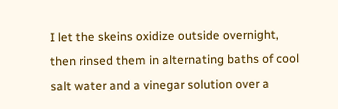I let the skeins oxidize outside overnight, then rinsed them in alternating baths of cool salt water and a vinegar solution over a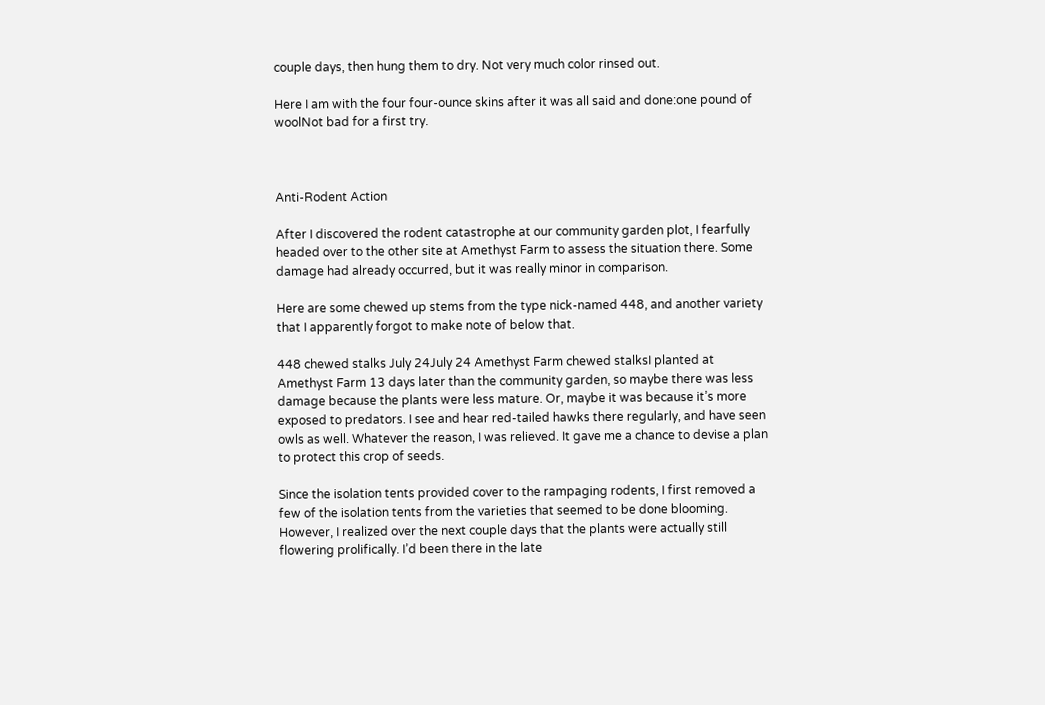couple days, then hung them to dry. Not very much color rinsed out.

Here I am with the four four-ounce skins after it was all said and done:one pound of woolNot bad for a first try.



Anti-Rodent Action

After I discovered the rodent catastrophe at our community garden plot, I fearfully headed over to the other site at Amethyst Farm to assess the situation there. Some damage had already occurred, but it was really minor in comparison.

Here are some chewed up stems from the type nick-named 448, and another variety that I apparently forgot to make note of below that.

448 chewed stalks July 24July 24 Amethyst Farm chewed stalksI planted at Amethyst Farm 13 days later than the community garden, so maybe there was less damage because the plants were less mature. Or, maybe it was because it’s more exposed to predators. I see and hear red-tailed hawks there regularly, and have seen owls as well. Whatever the reason, I was relieved. It gave me a chance to devise a plan to protect this crop of seeds.

Since the isolation tents provided cover to the rampaging rodents, I first removed a few of the isolation tents from the varieties that seemed to be done blooming. However, I realized over the next couple days that the plants were actually still flowering prolifically. I’d been there in the late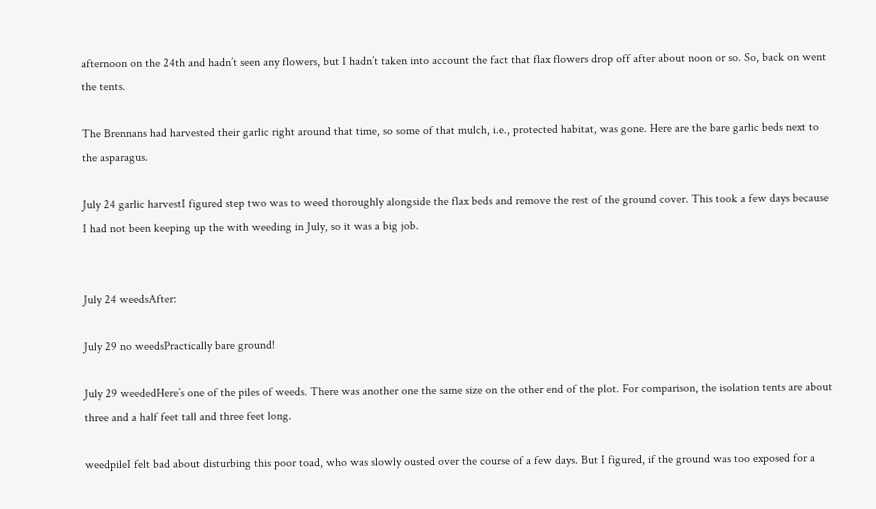afternoon on the 24th and hadn’t seen any flowers, but I hadn’t taken into account the fact that flax flowers drop off after about noon or so. So, back on went the tents.

The Brennans had harvested their garlic right around that time, so some of that mulch, i.e., protected habitat, was gone. Here are the bare garlic beds next to the asparagus.

July 24 garlic harvestI figured step two was to weed thoroughly alongside the flax beds and remove the rest of the ground cover. This took a few days because I had not been keeping up the with weeding in July, so it was a big job.


July 24 weedsAfter:

July 29 no weedsPractically bare ground!

July 29 weededHere’s one of the piles of weeds. There was another one the same size on the other end of the plot. For comparison, the isolation tents are about three and a half feet tall and three feet long.

weedpileI felt bad about disturbing this poor toad, who was slowly ousted over the course of a few days. But I figured, if the ground was too exposed for a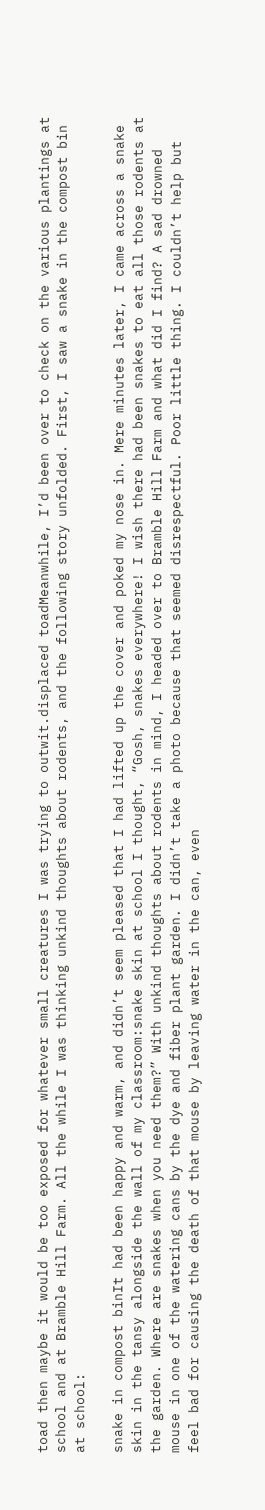toad then maybe it would be too exposed for whatever small creatures I was trying to outwit.displaced toadMeanwhile, I’d been over to check on the various plantings at school and at Bramble Hill Farm. All the while I was thinking unkind thoughts about rodents, and the following story unfolded. First, I saw a snake in the compost bin at school:

snake in compost binIt had been happy and warm, and didn’t seem pleased that I had lifted up the cover and poked my nose in. Mere minutes later, I came across a snake skin in the tansy alongside the wall of my classroom:snake skin at school I thought, “Gosh, snakes everywhere! I wish there had been snakes to eat all those rodents at the garden. Where are snakes when you need them?” With unkind thoughts about rodents in mind, I headed over to Bramble Hill Farm and what did I find? A sad drowned mouse in one of the watering cans by the dye and fiber plant garden. I didn’t take a photo because that seemed disrespectful. Poor little thing. I couldn’t help but feel bad for causing the death of that mouse by leaving water in the can, even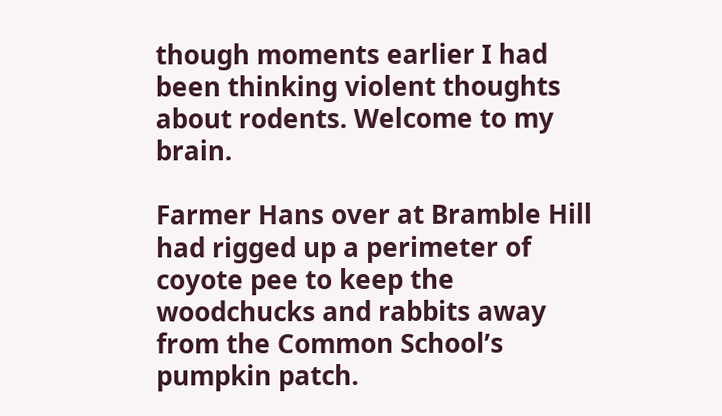though moments earlier I had been thinking violent thoughts about rodents. Welcome to my brain.

Farmer Hans over at Bramble Hill had rigged up a perimeter of coyote pee to keep the woodchucks and rabbits away from the Common School’s pumpkin patch.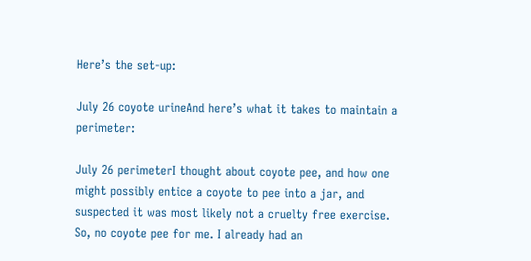Here’s the set-up:

July 26 coyote urineAnd here’s what it takes to maintain a perimeter:

July 26 perimeterI thought about coyote pee, and how one might possibly entice a coyote to pee into a jar, and suspected it was most likely not a cruelty free exercise. So, no coyote pee for me. I already had an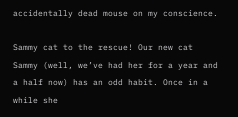accidentally dead mouse on my conscience.

Sammy cat to the rescue! Our new cat Sammy (well, we’ve had her for a year and a half now) has an odd habit. Once in a while she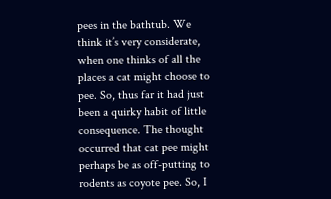pees in the bathtub. We think it’s very considerate, when one thinks of all the places a cat might choose to pee. So, thus far it had just been a quirky habit of little consequence. The thought occurred that cat pee might perhaps be as off-putting to rodents as coyote pee. So, I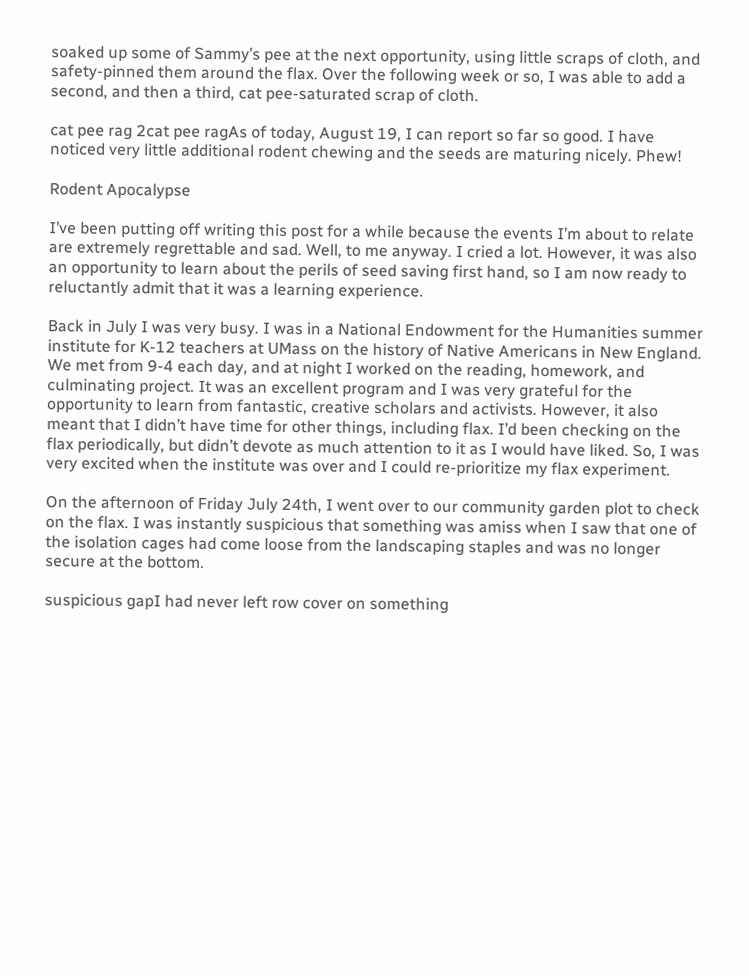soaked up some of Sammy’s pee at the next opportunity, using little scraps of cloth, and safety-pinned them around the flax. Over the following week or so, I was able to add a second, and then a third, cat pee-saturated scrap of cloth.

cat pee rag 2cat pee ragAs of today, August 19, I can report so far so good. I have noticed very little additional rodent chewing and the seeds are maturing nicely. Phew!

Rodent Apocalypse

I’ve been putting off writing this post for a while because the events I’m about to relate are extremely regrettable and sad. Well, to me anyway. I cried a lot. However, it was also an opportunity to learn about the perils of seed saving first hand, so I am now ready to reluctantly admit that it was a learning experience.

Back in July I was very busy. I was in a National Endowment for the Humanities summer institute for K-12 teachers at UMass on the history of Native Americans in New England. We met from 9-4 each day, and at night I worked on the reading, homework, and culminating project. It was an excellent program and I was very grateful for the opportunity to learn from fantastic, creative scholars and activists. However, it also meant that I didn’t have time for other things, including flax. I’d been checking on the flax periodically, but didn’t devote as much attention to it as I would have liked. So, I was very excited when the institute was over and I could re-prioritize my flax experiment.

On the afternoon of Friday July 24th, I went over to our community garden plot to check on the flax. I was instantly suspicious that something was amiss when I saw that one of the isolation cages had come loose from the landscaping staples and was no longer secure at the bottom.

suspicious gapI had never left row cover on something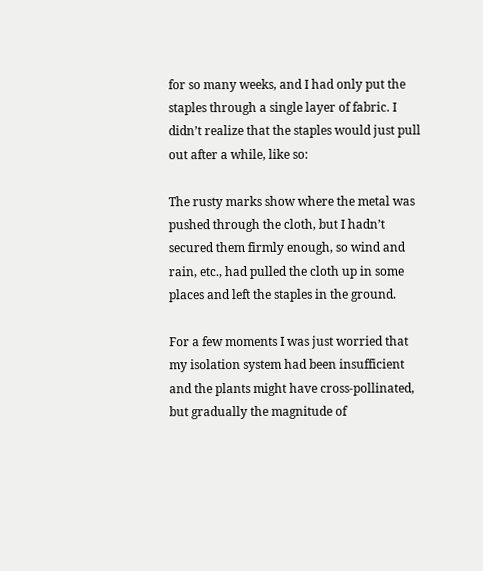for so many weeks, and I had only put the staples through a single layer of fabric. I didn’t realize that the staples would just pull out after a while, like so:

The rusty marks show where the metal was pushed through the cloth, but I hadn’t secured them firmly enough, so wind and rain, etc., had pulled the cloth up in some places and left the staples in the ground.

For a few moments I was just worried that my isolation system had been insufficient and the plants might have cross-pollinated, but gradually the magnitude of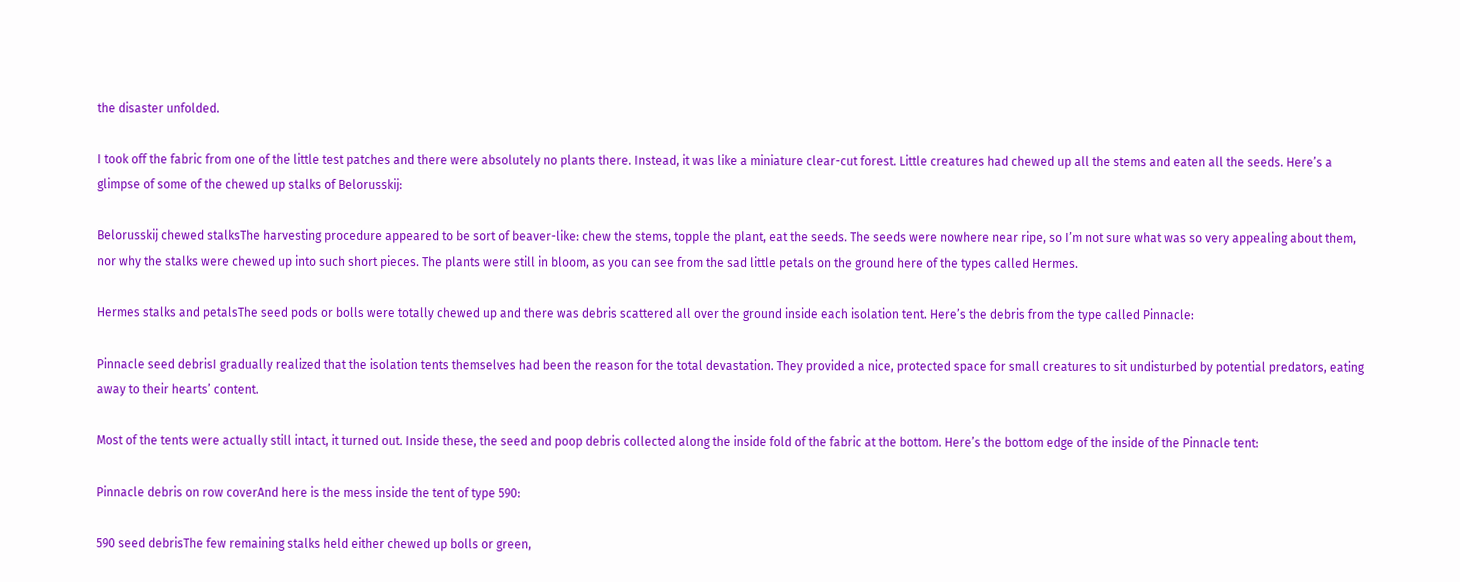the disaster unfolded.

I took off the fabric from one of the little test patches and there were absolutely no plants there. Instead, it was like a miniature clear-cut forest. Little creatures had chewed up all the stems and eaten all the seeds. Here’s a glimpse of some of the chewed up stalks of Belorusskij:

Belorusskij chewed stalksThe harvesting procedure appeared to be sort of beaver-like: chew the stems, topple the plant, eat the seeds. The seeds were nowhere near ripe, so I’m not sure what was so very appealing about them, nor why the stalks were chewed up into such short pieces. The plants were still in bloom, as you can see from the sad little petals on the ground here of the types called Hermes.

Hermes stalks and petalsThe seed pods or bolls were totally chewed up and there was debris scattered all over the ground inside each isolation tent. Here’s the debris from the type called Pinnacle:

Pinnacle seed debrisI gradually realized that the isolation tents themselves had been the reason for the total devastation. They provided a nice, protected space for small creatures to sit undisturbed by potential predators, eating away to their hearts’ content.

Most of the tents were actually still intact, it turned out. Inside these, the seed and poop debris collected along the inside fold of the fabric at the bottom. Here’s the bottom edge of the inside of the Pinnacle tent:

Pinnacle debris on row coverAnd here is the mess inside the tent of type 590:

590 seed debrisThe few remaining stalks held either chewed up bolls or green,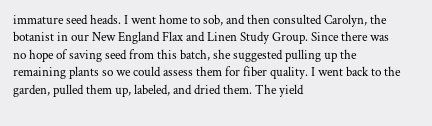immature seed heads. I went home to sob, and then consulted Carolyn, the botanist in our New England Flax and Linen Study Group. Since there was no hope of saving seed from this batch, she suggested pulling up the remaining plants so we could assess them for fiber quality. I went back to the garden, pulled them up, labeled, and dried them. The yield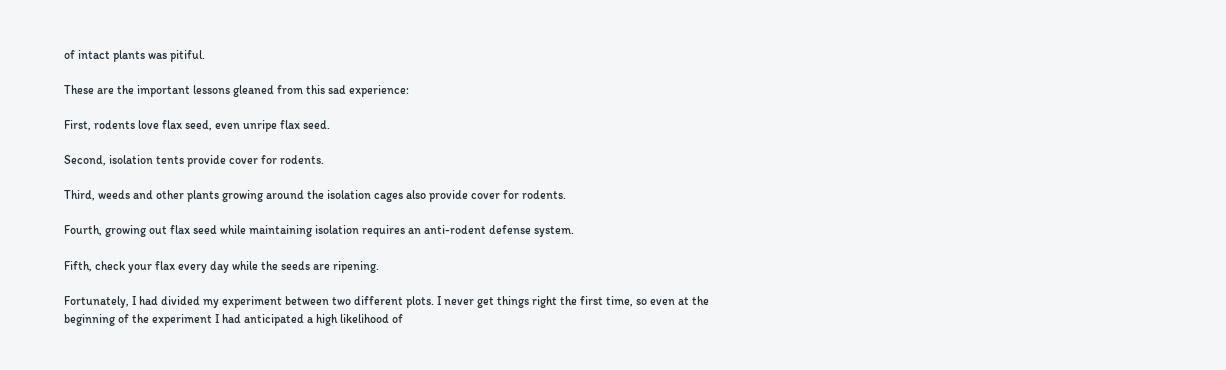of intact plants was pitiful.

These are the important lessons gleaned from this sad experience:

First, rodents love flax seed, even unripe flax seed.

Second, isolation tents provide cover for rodents.

Third, weeds and other plants growing around the isolation cages also provide cover for rodents.

Fourth, growing out flax seed while maintaining isolation requires an anti-rodent defense system.

Fifth, check your flax every day while the seeds are ripening.

Fortunately, I had divided my experiment between two different plots. I never get things right the first time, so even at the beginning of the experiment I had anticipated a high likelihood of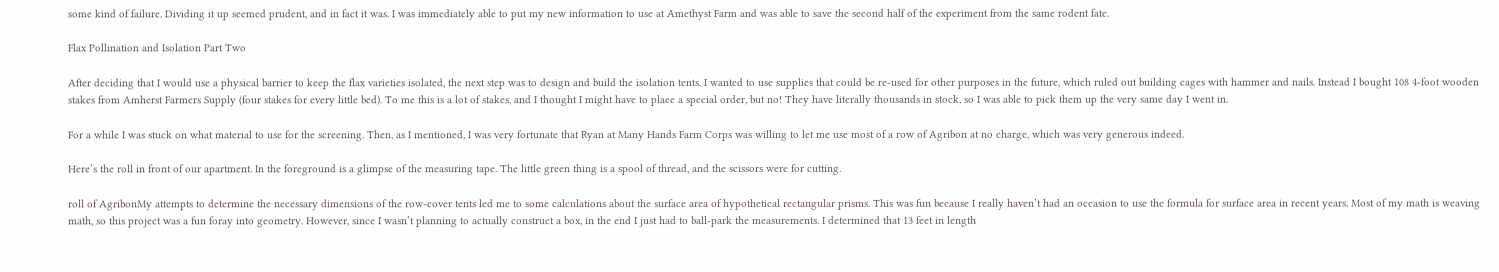some kind of failure. Dividing it up seemed prudent, and in fact it was. I was immediately able to put my new information to use at Amethyst Farm and was able to save the second half of the experiment from the same rodent fate.

Flax Pollination and Isolation Part Two

After deciding that I would use a physical barrier to keep the flax varieties isolated, the next step was to design and build the isolation tents. I wanted to use supplies that could be re-used for other purposes in the future, which ruled out building cages with hammer and nails. Instead I bought 108 4-foot wooden stakes from Amherst Farmers Supply (four stakes for every little bed). To me this is a lot of stakes, and I thought I might have to place a special order, but no! They have literally thousands in stock, so I was able to pick them up the very same day I went in.

For a while I was stuck on what material to use for the screening. Then, as I mentioned, I was very fortunate that Ryan at Many Hands Farm Corps was willing to let me use most of a row of Agribon at no charge, which was very generous indeed.

Here’s the roll in front of our apartment. In the foreground is a glimpse of the measuring tape. The little green thing is a spool of thread, and the scissors were for cutting.

roll of AgribonMy attempts to determine the necessary dimensions of the row-cover tents led me to some calculations about the surface area of hypothetical rectangular prisms. This was fun because I really haven’t had an occasion to use the formula for surface area in recent years. Most of my math is weaving math, so this project was a fun foray into geometry. However, since I wasn’t planning to actually construct a box, in the end I just had to ball-park the measurements. I determined that 13 feet in length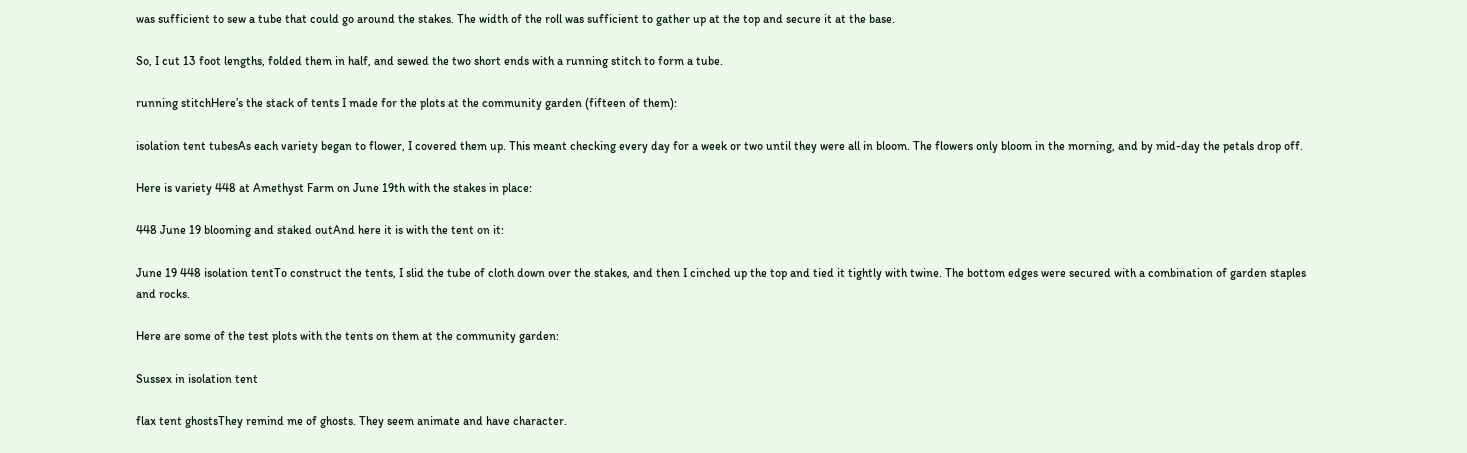was sufficient to sew a tube that could go around the stakes. The width of the roll was sufficient to gather up at the top and secure it at the base.

So, I cut 13 foot lengths, folded them in half, and sewed the two short ends with a running stitch to form a tube.

running stitchHere’s the stack of tents I made for the plots at the community garden (fifteen of them):

isolation tent tubesAs each variety began to flower, I covered them up. This meant checking every day for a week or two until they were all in bloom. The flowers only bloom in the morning, and by mid-day the petals drop off.

Here is variety 448 at Amethyst Farm on June 19th with the stakes in place:

448 June 19 blooming and staked outAnd here it is with the tent on it:

June 19 448 isolation tentTo construct the tents, I slid the tube of cloth down over the stakes, and then I cinched up the top and tied it tightly with twine. The bottom edges were secured with a combination of garden staples and rocks.

Here are some of the test plots with the tents on them at the community garden:

Sussex in isolation tent

flax tent ghostsThey remind me of ghosts. They seem animate and have character.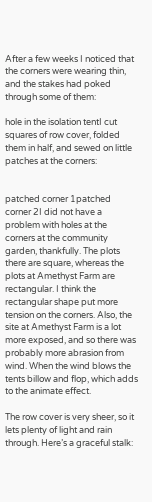After a few weeks I noticed that the corners were wearing thin, and the stakes had poked through some of them:

hole in the isolation tentI cut squares of row cover, folded them in half, and sewed on little patches at the corners:


patched corner 1patched corner 2I did not have a problem with holes at the corners at the community garden, thankfully. The plots there are square, whereas the plots at Amethyst Farm are rectangular. I think the rectangular shape put more tension on the corners. Also, the site at Amethyst Farm is a lot more exposed, and so there was probably more abrasion from wind. When the wind blows the tents billow and flop, which adds to the animate effect.

The row cover is very sheer, so it lets plenty of light and rain through. Here’s a graceful stalk: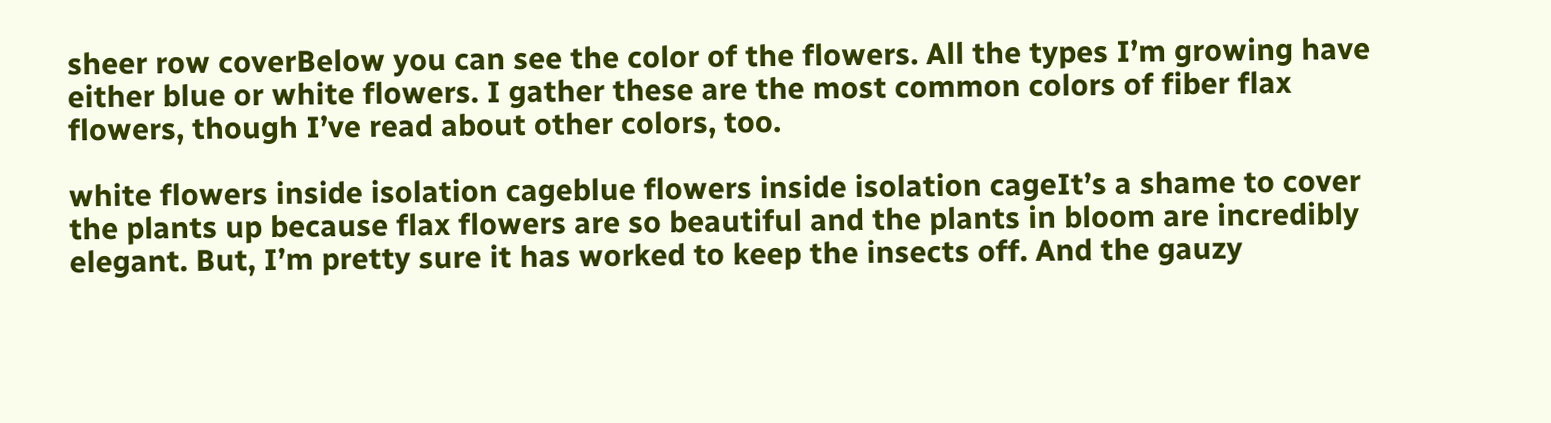sheer row coverBelow you can see the color of the flowers. All the types I’m growing have either blue or white flowers. I gather these are the most common colors of fiber flax flowers, though I’ve read about other colors, too.

white flowers inside isolation cageblue flowers inside isolation cageIt’s a shame to cover the plants up because flax flowers are so beautiful and the plants in bloom are incredibly elegant. But, I’m pretty sure it has worked to keep the insects off. And the gauzy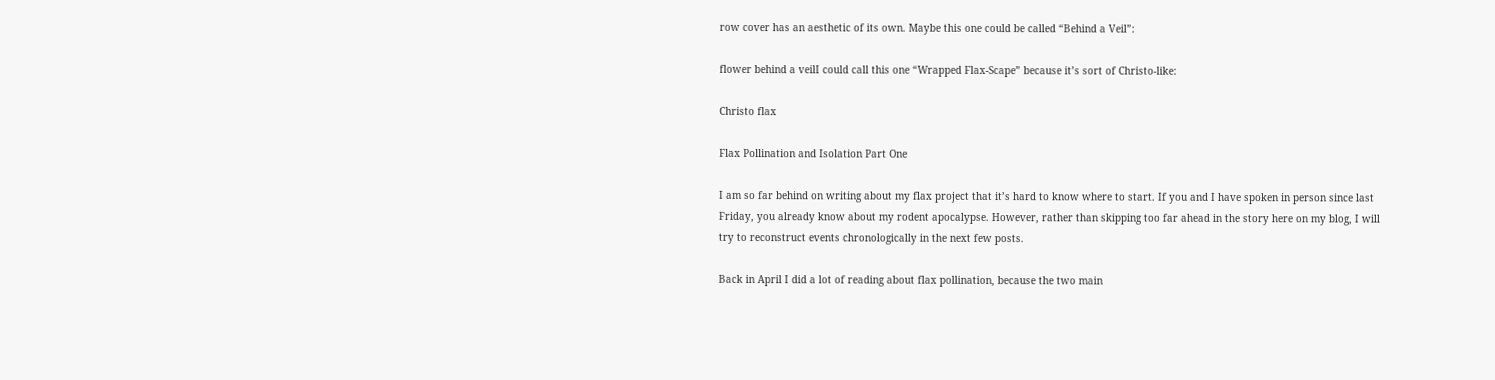row cover has an aesthetic of its own. Maybe this one could be called “Behind a Veil”:

flower behind a veilI could call this one “Wrapped Flax-Scape” because it’s sort of Christo-like:

Christo flax

Flax Pollination and Isolation Part One

I am so far behind on writing about my flax project that it’s hard to know where to start. If you and I have spoken in person since last Friday, you already know about my rodent apocalypse. However, rather than skipping too far ahead in the story here on my blog, I will try to reconstruct events chronologically in the next few posts.

Back in April I did a lot of reading about flax pollination, because the two main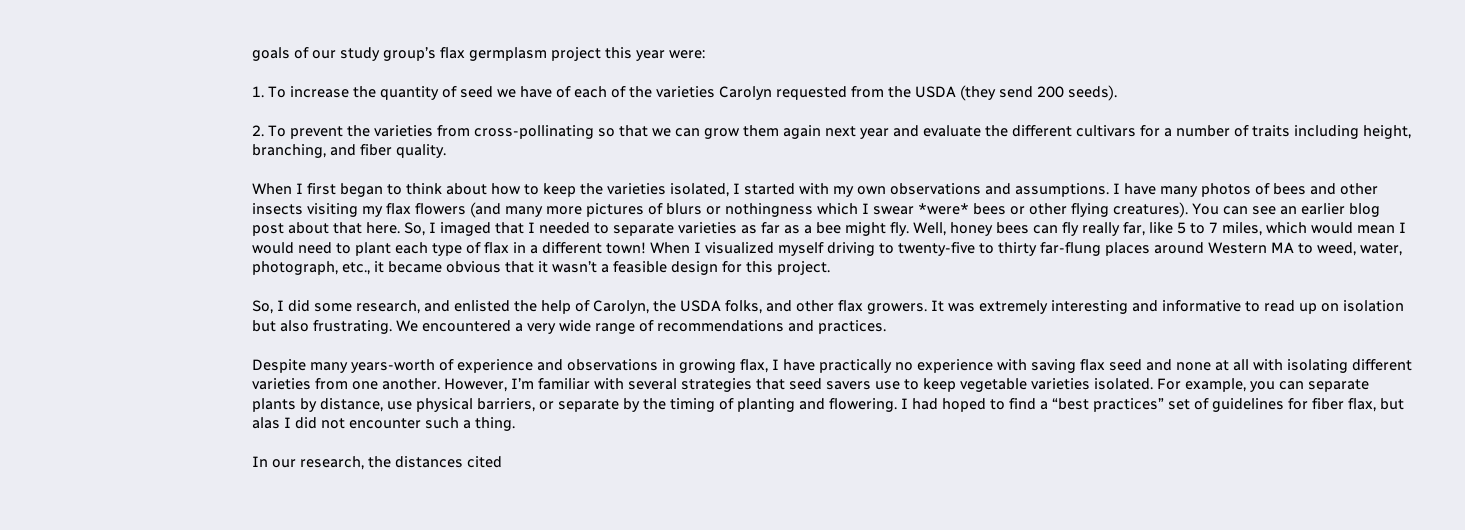goals of our study group’s flax germplasm project this year were:

1. To increase the quantity of seed we have of each of the varieties Carolyn requested from the USDA (they send 200 seeds).

2. To prevent the varieties from cross-pollinating so that we can grow them again next year and evaluate the different cultivars for a number of traits including height, branching, and fiber quality.

When I first began to think about how to keep the varieties isolated, I started with my own observations and assumptions. I have many photos of bees and other insects visiting my flax flowers (and many more pictures of blurs or nothingness which I swear *were* bees or other flying creatures). You can see an earlier blog post about that here. So, I imaged that I needed to separate varieties as far as a bee might fly. Well, honey bees can fly really far, like 5 to 7 miles, which would mean I would need to plant each type of flax in a different town! When I visualized myself driving to twenty-five to thirty far-flung places around Western MA to weed, water, photograph, etc., it became obvious that it wasn’t a feasible design for this project.

So, I did some research, and enlisted the help of Carolyn, the USDA folks, and other flax growers. It was extremely interesting and informative to read up on isolation but also frustrating. We encountered a very wide range of recommendations and practices.

Despite many years-worth of experience and observations in growing flax, I have practically no experience with saving flax seed and none at all with isolating different varieties from one another. However, I’m familiar with several strategies that seed savers use to keep vegetable varieties isolated. For example, you can separate plants by distance, use physical barriers, or separate by the timing of planting and flowering. I had hoped to find a “best practices” set of guidelines for fiber flax, but alas I did not encounter such a thing.

In our research, the distances cited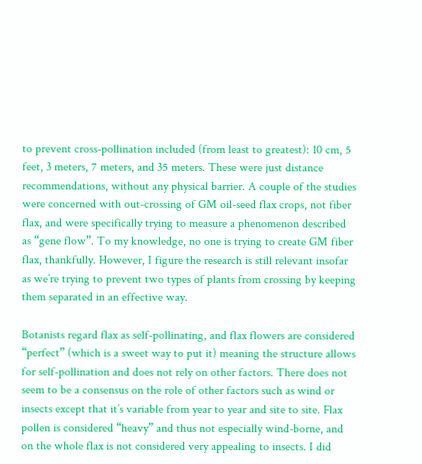to prevent cross-pollination included (from least to greatest): 10 cm, 5 feet, 3 meters, 7 meters, and 35 meters. These were just distance recommendations, without any physical barrier. A couple of the studies were concerned with out-crossing of GM oil-seed flax crops, not fiber flax, and were specifically trying to measure a phenomenon described as “gene flow”. To my knowledge, no one is trying to create GM fiber flax, thankfully. However, I figure the research is still relevant insofar as we’re trying to prevent two types of plants from crossing by keeping them separated in an effective way.

Botanists regard flax as self-pollinating, and flax flowers are considered “perfect” (which is a sweet way to put it) meaning the structure allows for self-pollination and does not rely on other factors. There does not seem to be a consensus on the role of other factors such as wind or insects except that it’s variable from year to year and site to site. Flax pollen is considered “heavy” and thus not especially wind-borne, and on the whole flax is not considered very appealing to insects. I did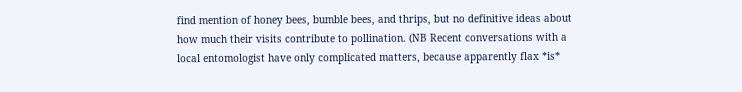find mention of honey bees, bumble bees, and thrips, but no definitive ideas about how much their visits contribute to pollination. (NB Recent conversations with a local entomologist have only complicated matters, because apparently flax *is*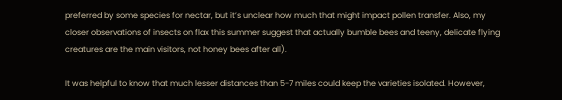preferred by some species for nectar, but it’s unclear how much that might impact pollen transfer. Also, my closer observations of insects on flax this summer suggest that actually bumble bees and teeny, delicate flying creatures are the main visitors, not honey bees after all).

It was helpful to know that much lesser distances than 5-7 miles could keep the varieties isolated. However,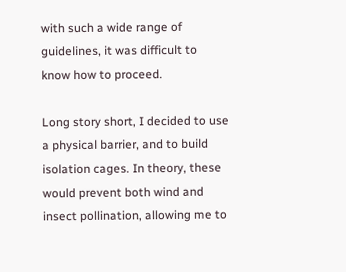with such a wide range of guidelines, it was difficult to know how to proceed.

Long story short, I decided to use a physical barrier, and to build isolation cages. In theory, these would prevent both wind and insect pollination, allowing me to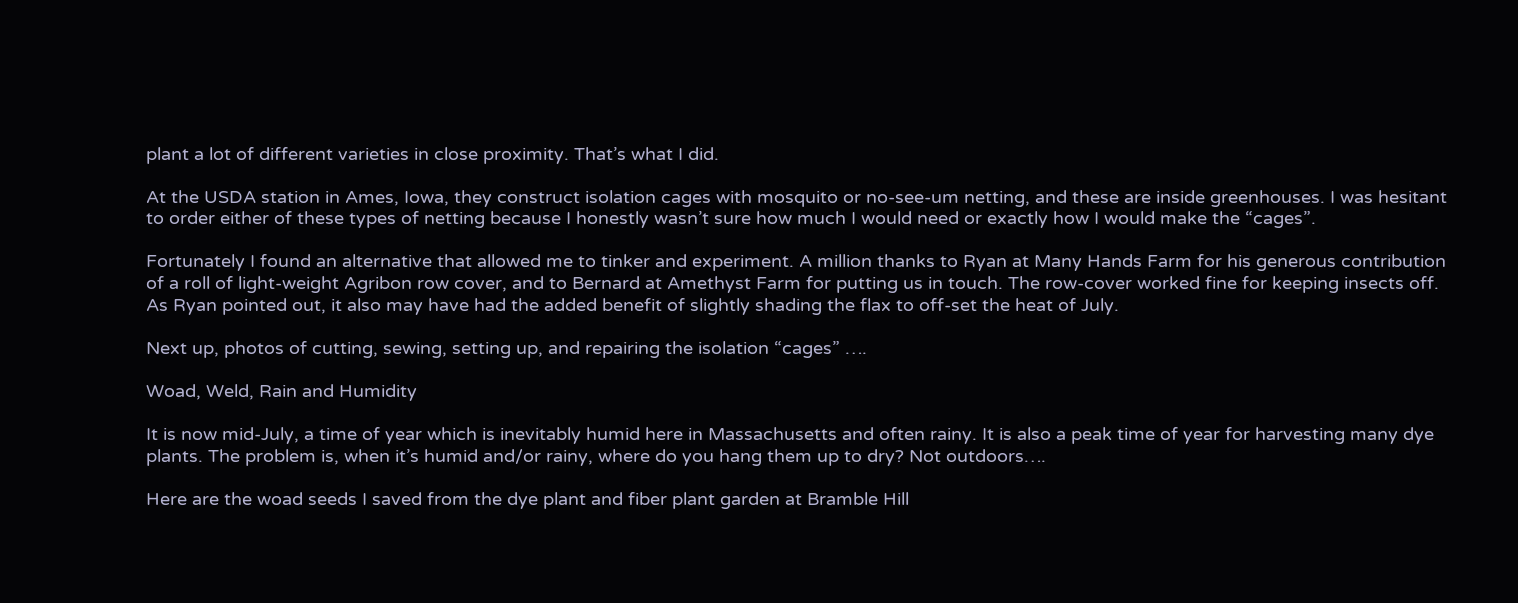plant a lot of different varieties in close proximity. That’s what I did.

At the USDA station in Ames, Iowa, they construct isolation cages with mosquito or no-see-um netting, and these are inside greenhouses. I was hesitant to order either of these types of netting because I honestly wasn’t sure how much I would need or exactly how I would make the “cages”.

Fortunately I found an alternative that allowed me to tinker and experiment. A million thanks to Ryan at Many Hands Farm for his generous contribution of a roll of light-weight Agribon row cover, and to Bernard at Amethyst Farm for putting us in touch. The row-cover worked fine for keeping insects off. As Ryan pointed out, it also may have had the added benefit of slightly shading the flax to off-set the heat of July.

Next up, photos of cutting, sewing, setting up, and repairing the isolation “cages” ….

Woad, Weld, Rain and Humidity

It is now mid-July, a time of year which is inevitably humid here in Massachusetts and often rainy. It is also a peak time of year for harvesting many dye plants. The problem is, when it’s humid and/or rainy, where do you hang them up to dry? Not outdoors….

Here are the woad seeds I saved from the dye plant and fiber plant garden at Bramble Hill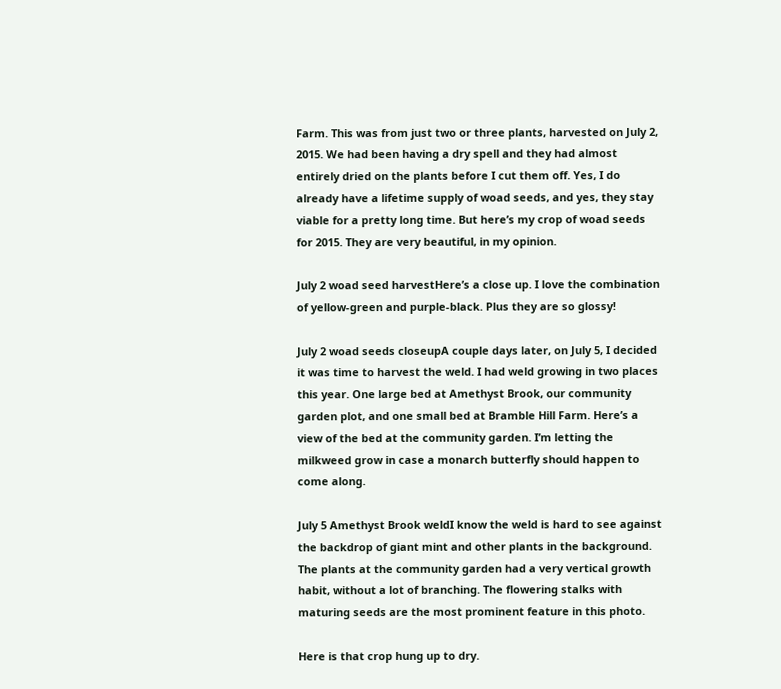Farm. This was from just two or three plants, harvested on July 2, 2015. We had been having a dry spell and they had almost entirely dried on the plants before I cut them off. Yes, I do already have a lifetime supply of woad seeds, and yes, they stay viable for a pretty long time. But here’s my crop of woad seeds for 2015. They are very beautiful, in my opinion.

July 2 woad seed harvestHere’s a close up. I love the combination of yellow-green and purple-black. Plus they are so glossy!

July 2 woad seeds closeupA couple days later, on July 5, I decided it was time to harvest the weld. I had weld growing in two places this year. One large bed at Amethyst Brook, our community garden plot, and one small bed at Bramble Hill Farm. Here’s a view of the bed at the community garden. I’m letting the milkweed grow in case a monarch butterfly should happen to come along.

July 5 Amethyst Brook weldI know the weld is hard to see against the backdrop of giant mint and other plants in the background. The plants at the community garden had a very vertical growth habit, without a lot of branching. The flowering stalks with maturing seeds are the most prominent feature in this photo.

Here is that crop hung up to dry.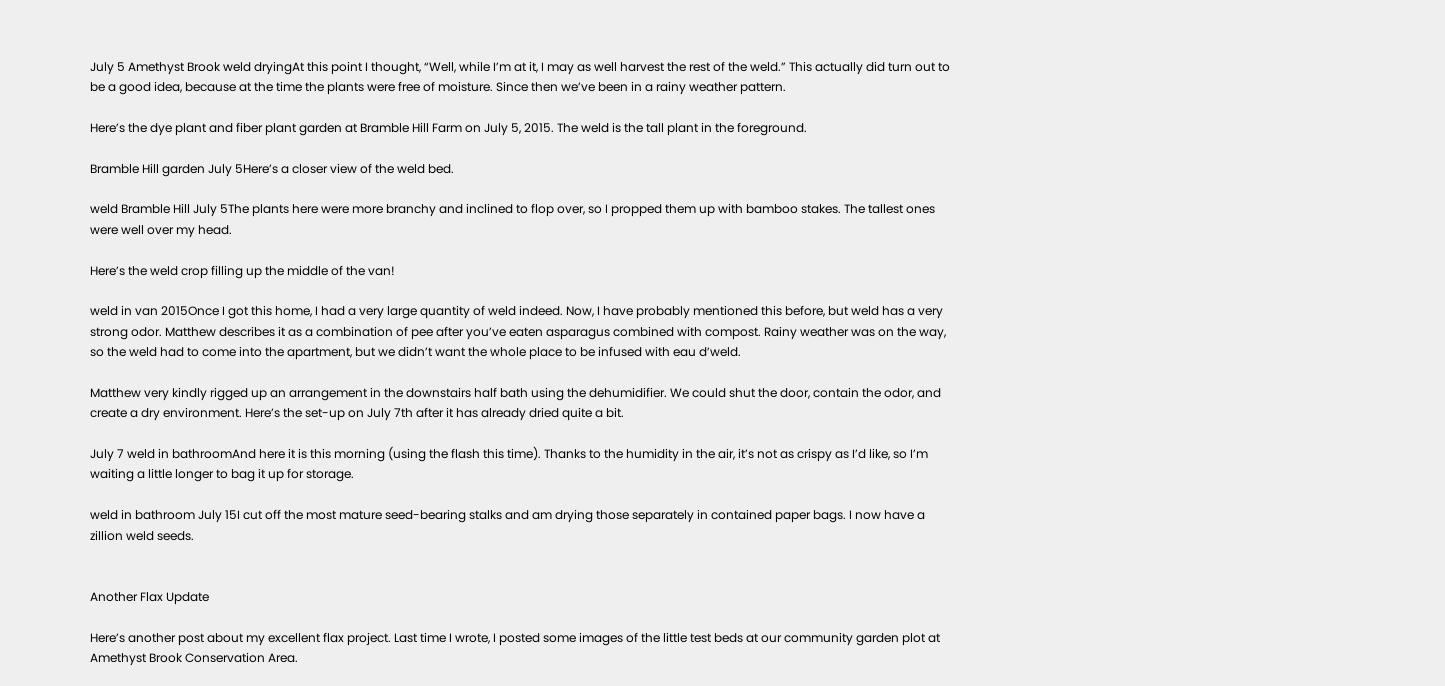July 5 Amethyst Brook weld dryingAt this point I thought, “Well, while I’m at it, I may as well harvest the rest of the weld.” This actually did turn out to be a good idea, because at the time the plants were free of moisture. Since then we’ve been in a rainy weather pattern.

Here’s the dye plant and fiber plant garden at Bramble Hill Farm on July 5, 2015. The weld is the tall plant in the foreground.

Bramble Hill garden July 5Here’s a closer view of the weld bed.

weld Bramble Hill July 5The plants here were more branchy and inclined to flop over, so I propped them up with bamboo stakes. The tallest ones were well over my head.

Here’s the weld crop filling up the middle of the van!

weld in van 2015Once I got this home, I had a very large quantity of weld indeed. Now, I have probably mentioned this before, but weld has a very strong odor. Matthew describes it as a combination of pee after you’ve eaten asparagus combined with compost. Rainy weather was on the way, so the weld had to come into the apartment, but we didn’t want the whole place to be infused with eau d’weld.

Matthew very kindly rigged up an arrangement in the downstairs half bath using the dehumidifier. We could shut the door, contain the odor, and create a dry environment. Here’s the set-up on July 7th after it has already dried quite a bit.

July 7 weld in bathroomAnd here it is this morning (using the flash this time). Thanks to the humidity in the air, it’s not as crispy as I’d like, so I’m waiting a little longer to bag it up for storage.

weld in bathroom July 15I cut off the most mature seed-bearing stalks and am drying those separately in contained paper bags. I now have a zillion weld seeds.


Another Flax Update

Here’s another post about my excellent flax project. Last time I wrote, I posted some images of the little test beds at our community garden plot at Amethyst Brook Conservation Area.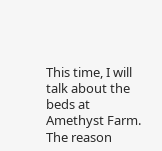This time, I will talk about the beds at Amethyst Farm. The reason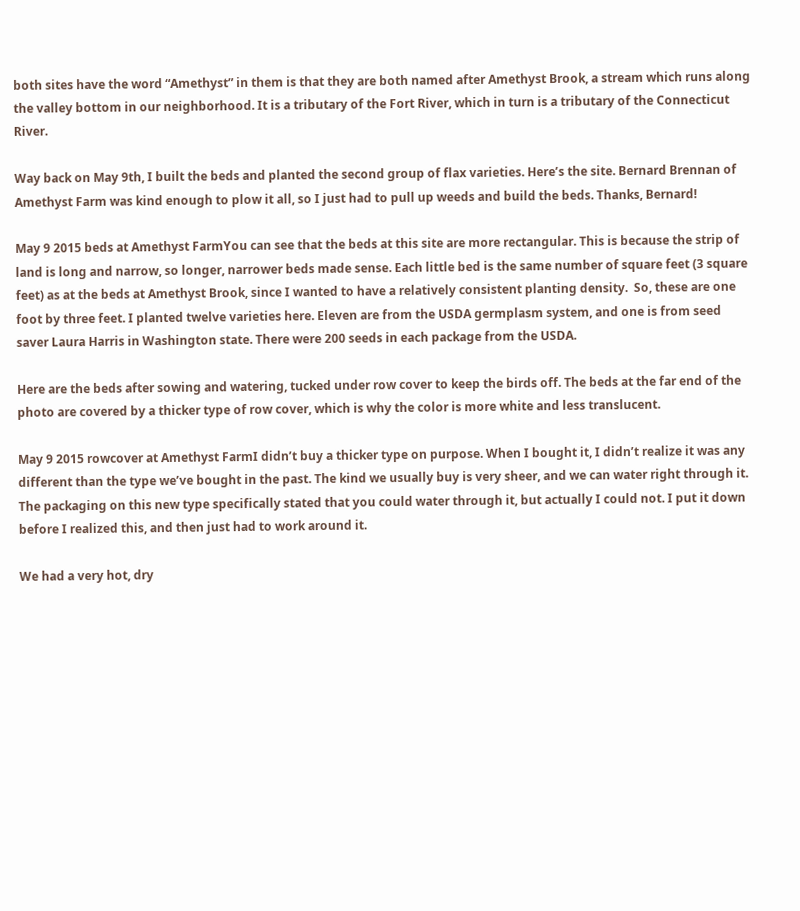both sites have the word “Amethyst” in them is that they are both named after Amethyst Brook, a stream which runs along the valley bottom in our neighborhood. It is a tributary of the Fort River, which in turn is a tributary of the Connecticut River.

Way back on May 9th, I built the beds and planted the second group of flax varieties. Here’s the site. Bernard Brennan of Amethyst Farm was kind enough to plow it all, so I just had to pull up weeds and build the beds. Thanks, Bernard!

May 9 2015 beds at Amethyst FarmYou can see that the beds at this site are more rectangular. This is because the strip of land is long and narrow, so longer, narrower beds made sense. Each little bed is the same number of square feet (3 square feet) as at the beds at Amethyst Brook, since I wanted to have a relatively consistent planting density.  So, these are one foot by three feet. I planted twelve varieties here. Eleven are from the USDA germplasm system, and one is from seed saver Laura Harris in Washington state. There were 200 seeds in each package from the USDA.

Here are the beds after sowing and watering, tucked under row cover to keep the birds off. The beds at the far end of the photo are covered by a thicker type of row cover, which is why the color is more white and less translucent.

May 9 2015 rowcover at Amethyst FarmI didn’t buy a thicker type on purpose. When I bought it, I didn’t realize it was any different than the type we’ve bought in the past. The kind we usually buy is very sheer, and we can water right through it. The packaging on this new type specifically stated that you could water through it, but actually I could not. I put it down before I realized this, and then just had to work around it.

We had a very hot, dry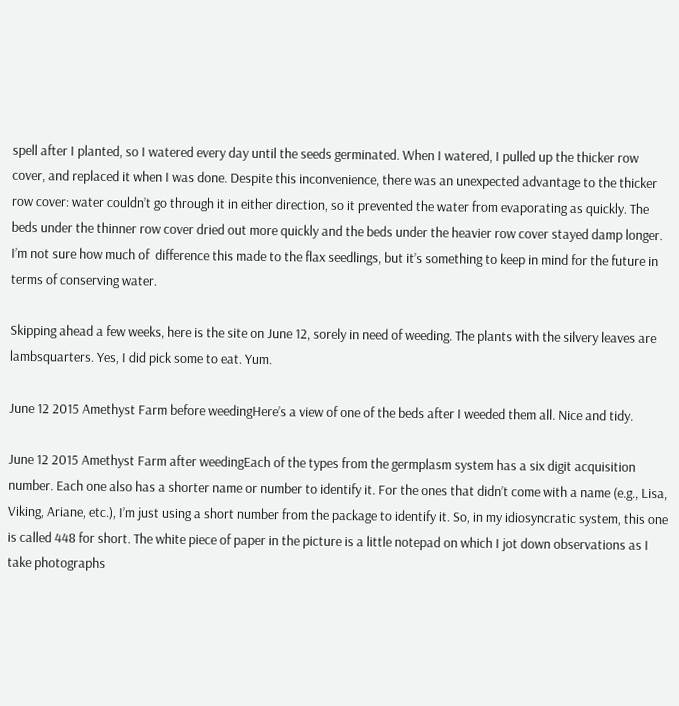spell after I planted, so I watered every day until the seeds germinated. When I watered, I pulled up the thicker row cover, and replaced it when I was done. Despite this inconvenience, there was an unexpected advantage to the thicker row cover: water couldn’t go through it in either direction, so it prevented the water from evaporating as quickly. The beds under the thinner row cover dried out more quickly and the beds under the heavier row cover stayed damp longer. I’m not sure how much of  difference this made to the flax seedlings, but it’s something to keep in mind for the future in terms of conserving water.

Skipping ahead a few weeks, here is the site on June 12, sorely in need of weeding. The plants with the silvery leaves are lambsquarters. Yes, I did pick some to eat. Yum.

June 12 2015 Amethyst Farm before weedingHere’s a view of one of the beds after I weeded them all. Nice and tidy.

June 12 2015 Amethyst Farm after weedingEach of the types from the germplasm system has a six digit acquisition number. Each one also has a shorter name or number to identify it. For the ones that didn’t come with a name (e.g., Lisa, Viking, Ariane, etc.), I’m just using a short number from the package to identify it. So, in my idiosyncratic system, this one is called 448 for short. The white piece of paper in the picture is a little notepad on which I jot down observations as I take photographs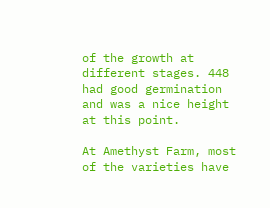of the growth at different stages. 448 had good germination and was a nice height at this point.

At Amethyst Farm, most of the varieties have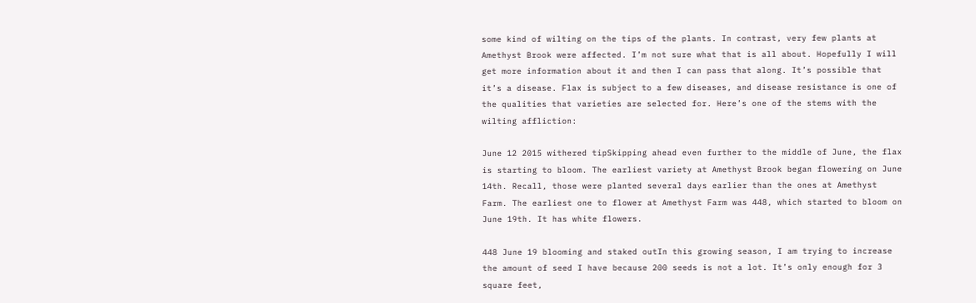some kind of wilting on the tips of the plants. In contrast, very few plants at Amethyst Brook were affected. I’m not sure what that is all about. Hopefully I will get more information about it and then I can pass that along. It’s possible that it’s a disease. Flax is subject to a few diseases, and disease resistance is one of the qualities that varieties are selected for. Here’s one of the stems with the wilting affliction:

June 12 2015 withered tipSkipping ahead even further to the middle of June, the flax is starting to bloom. The earliest variety at Amethyst Brook began flowering on June 14th. Recall, those were planted several days earlier than the ones at Amethyst Farm. The earliest one to flower at Amethyst Farm was 448, which started to bloom on June 19th. It has white flowers.

448 June 19 blooming and staked outIn this growing season, I am trying to increase the amount of seed I have because 200 seeds is not a lot. It’s only enough for 3 square feet,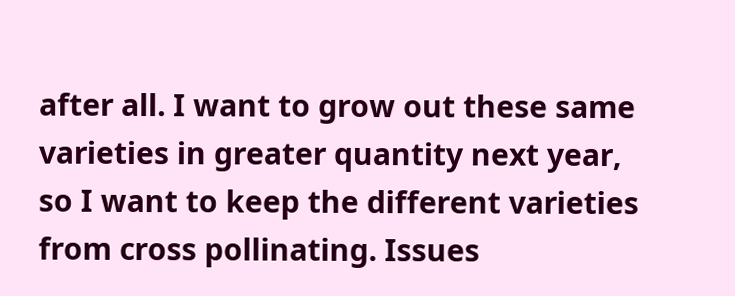after all. I want to grow out these same varieties in greater quantity next year, so I want to keep the different varieties from cross pollinating. Issues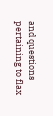and questions pertaining to flax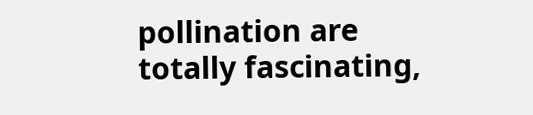pollination are totally fascinating,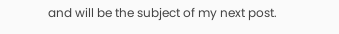and will be the subject of my next post.